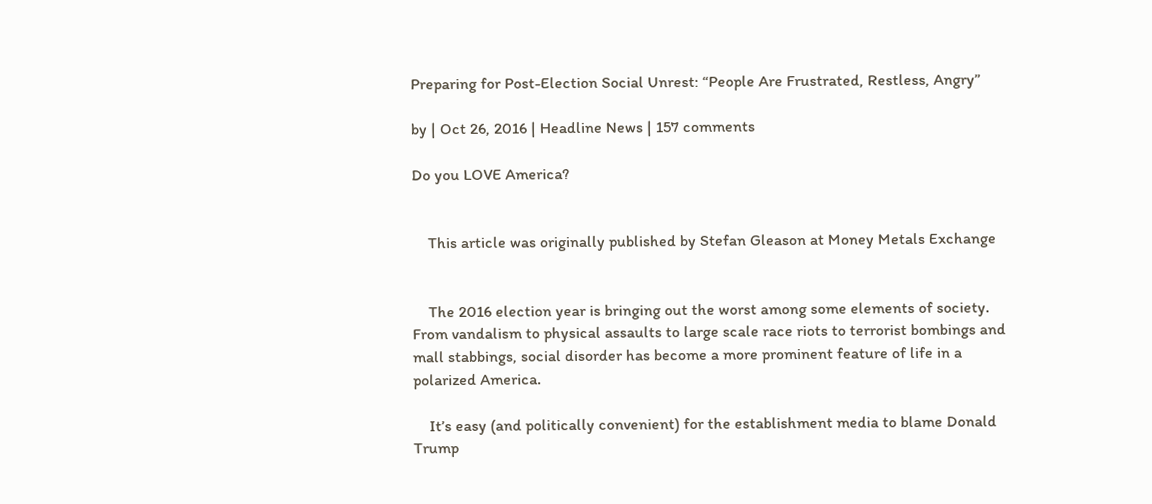Preparing for Post-Election Social Unrest: “People Are Frustrated, Restless, Angry”

by | Oct 26, 2016 | Headline News | 157 comments

Do you LOVE America?


    This article was originally published by Stefan Gleason at Money Metals Exchange


    The 2016 election year is bringing out the worst among some elements of society. From vandalism to physical assaults to large scale race riots to terrorist bombings and mall stabbings, social disorder has become a more prominent feature of life in a polarized America.

    It’s easy (and politically convenient) for the establishment media to blame Donald Trump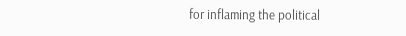for inflaming the political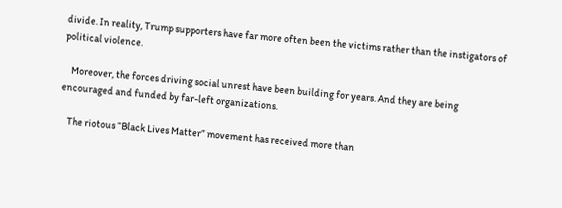divide. In reality, Trump supporters have far more often been the victims rather than the instigators of political violence.

    Moreover, the forces driving social unrest have been building for years. And they are being encouraged and funded by far-left organizations.

    The riotous “Black Lives Matter” movement has received more than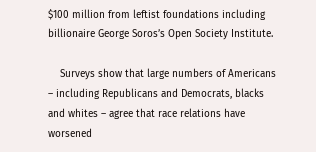$100 million from leftist foundations including billionaire George Soros’s Open Society Institute.

    Surveys show that large numbers of Americans – including Republicans and Democrats, blacks and whites – agree that race relations have worsened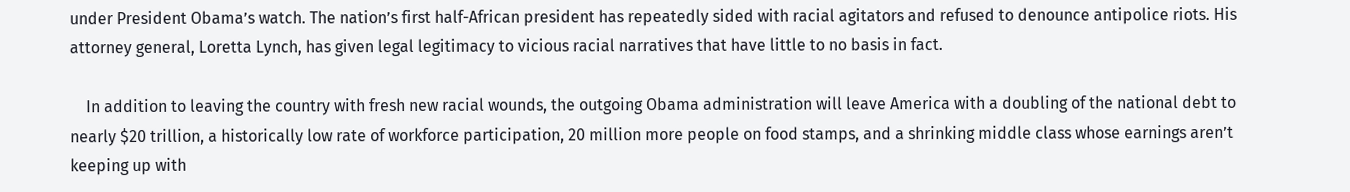under President Obama’s watch. The nation’s first half-African president has repeatedly sided with racial agitators and refused to denounce antipolice riots. His attorney general, Loretta Lynch, has given legal legitimacy to vicious racial narratives that have little to no basis in fact.

    In addition to leaving the country with fresh new racial wounds, the outgoing Obama administration will leave America with a doubling of the national debt to nearly $20 trillion, a historically low rate of workforce participation, 20 million more people on food stamps, and a shrinking middle class whose earnings aren’t keeping up with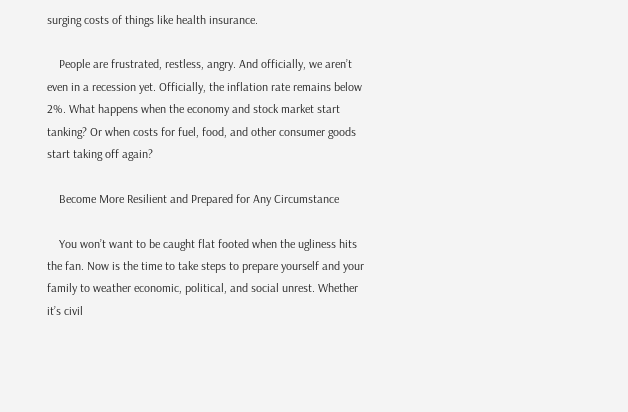surging costs of things like health insurance.

    People are frustrated, restless, angry. And officially, we aren’t even in a recession yet. Officially, the inflation rate remains below 2%. What happens when the economy and stock market start tanking? Or when costs for fuel, food, and other consumer goods start taking off again?

    Become More Resilient and Prepared for Any Circumstance

    You won’t want to be caught flat footed when the ugliness hits the fan. Now is the time to take steps to prepare yourself and your family to weather economic, political, and social unrest. Whether it’s civil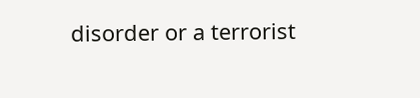disorder or a terrorist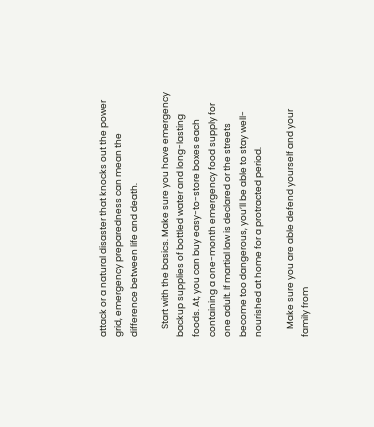attack or a natural disaster that knocks out the power grid, emergency preparedness can mean the difference between life and death.

    Start with the basics. Make sure you have emergency backup supplies of bottled water and long-lasting foods. At, you can buy easy-to-store boxes each containing a one-month emergency food supply for one adult. If martial law is declared or the streets become too dangerous, you’ll be able to stay well-nourished at home for a protracted period.

    Make sure you are able defend yourself and your family from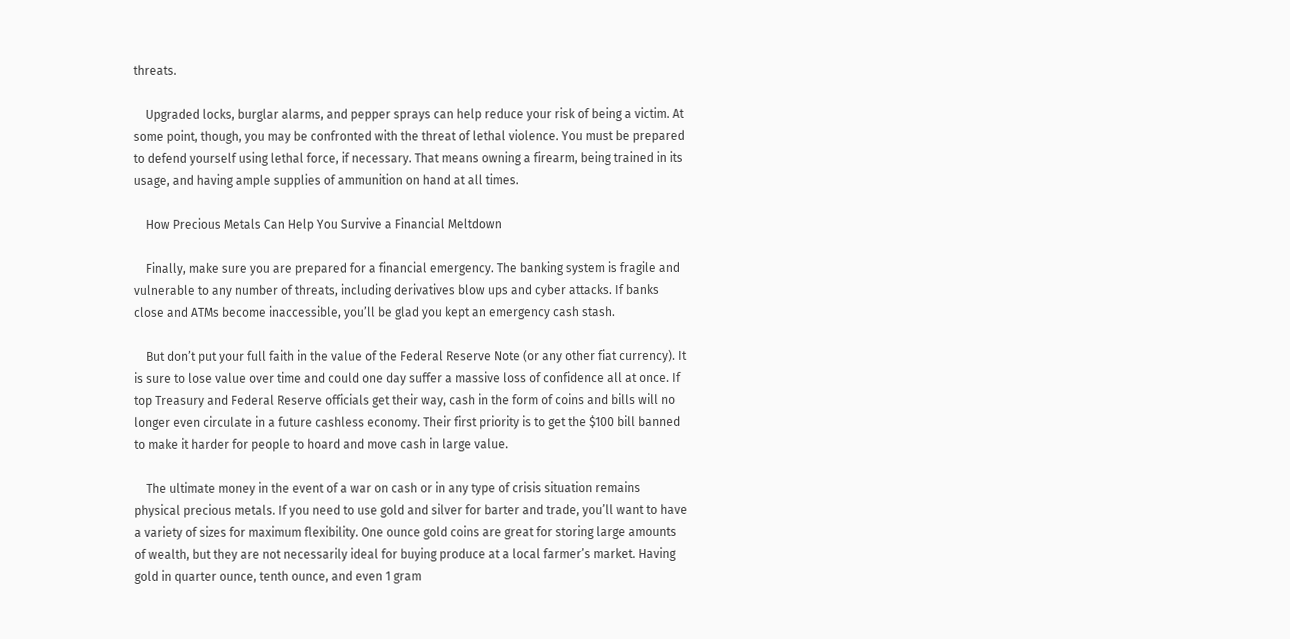threats.

    Upgraded locks, burglar alarms, and pepper sprays can help reduce your risk of being a victim. At some point, though, you may be confronted with the threat of lethal violence. You must be prepared to defend yourself using lethal force, if necessary. That means owning a firearm, being trained in its usage, and having ample supplies of ammunition on hand at all times.

    How Precious Metals Can Help You Survive a Financial Meltdown

    Finally, make sure you are prepared for a financial emergency. The banking system is fragile and vulnerable to any number of threats, including derivatives blow ups and cyber attacks. If banks close and ATMs become inaccessible, you’ll be glad you kept an emergency cash stash.

    But don’t put your full faith in the value of the Federal Reserve Note (or any other fiat currency). It is sure to lose value over time and could one day suffer a massive loss of confidence all at once. If top Treasury and Federal Reserve officials get their way, cash in the form of coins and bills will no longer even circulate in a future cashless economy. Their first priority is to get the $100 bill banned to make it harder for people to hoard and move cash in large value.

    The ultimate money in the event of a war on cash or in any type of crisis situation remains physical precious metals. If you need to use gold and silver for barter and trade, you’ll want to have a variety of sizes for maximum flexibility. One ounce gold coins are great for storing large amounts of wealth, but they are not necessarily ideal for buying produce at a local farmer’s market. Having gold in quarter ounce, tenth ounce, and even 1 gram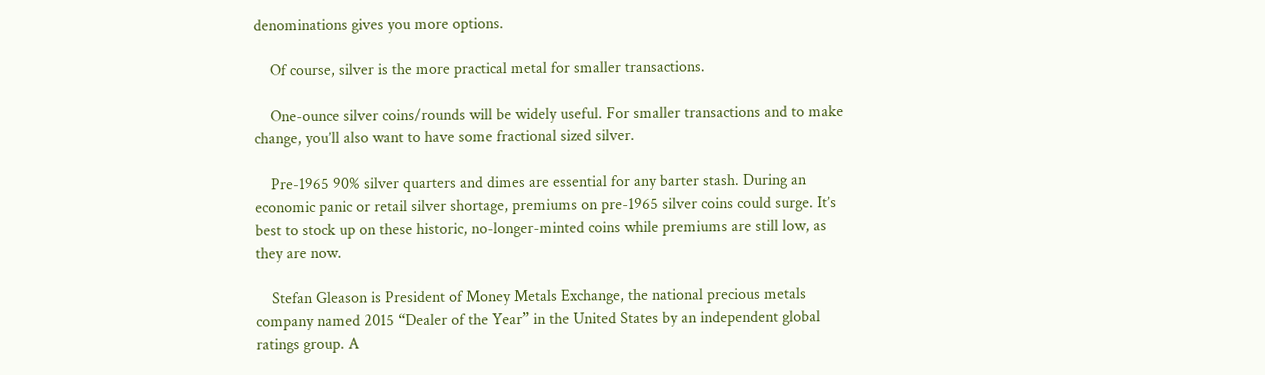denominations gives you more options.

    Of course, silver is the more practical metal for smaller transactions.

    One-ounce silver coins/rounds will be widely useful. For smaller transactions and to make change, you’ll also want to have some fractional sized silver.

    Pre-1965 90% silver quarters and dimes are essential for any barter stash. During an economic panic or retail silver shortage, premiums on pre-1965 silver coins could surge. It’s best to stock up on these historic, no-longer-minted coins while premiums are still low, as they are now.

    Stefan Gleason is President of Money Metals Exchange, the national precious metals company named 2015 “Dealer of the Year” in the United States by an independent global ratings group. A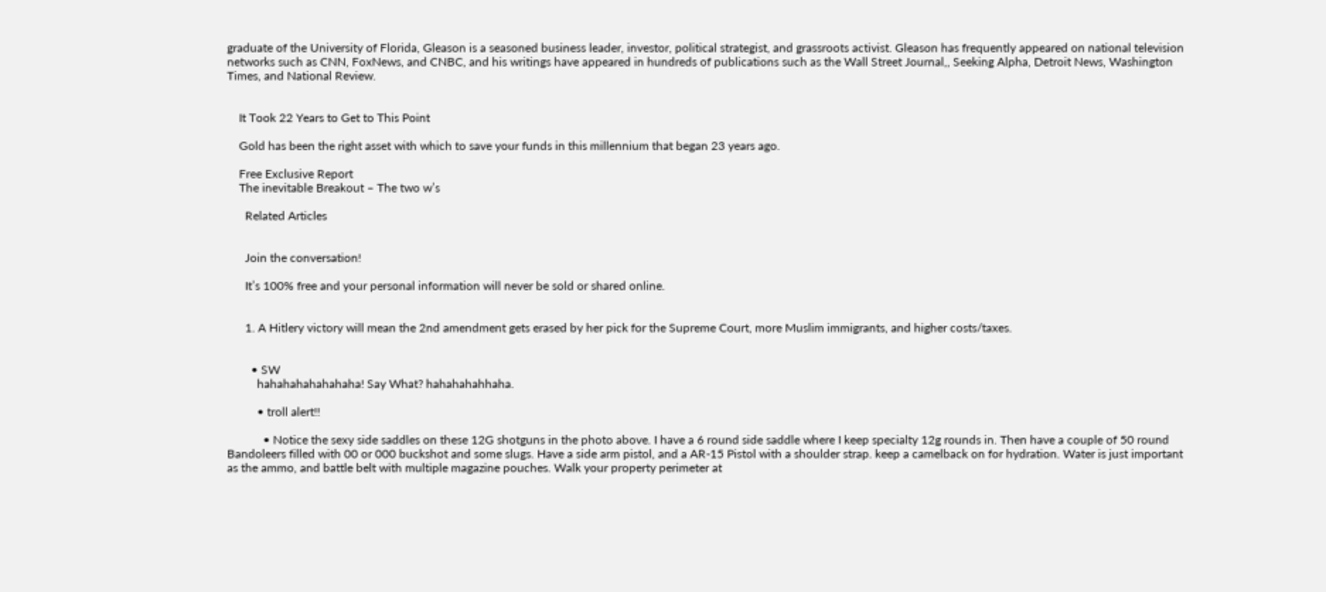graduate of the University of Florida, Gleason is a seasoned business leader, investor, political strategist, and grassroots activist. Gleason has frequently appeared on national television networks such as CNN, FoxNews, and CNBC, and his writings have appeared in hundreds of publications such as the Wall Street Journal,, Seeking Alpha, Detroit News, Washington Times, and National Review.


    It Took 22 Years to Get to This Point

    Gold has been the right asset with which to save your funds in this millennium that began 23 years ago.

    Free Exclusive Report
    The inevitable Breakout – The two w’s

      Related Articles


      Join the conversation!

      It’s 100% free and your personal information will never be sold or shared online.


      1. A Hitlery victory will mean the 2nd amendment gets erased by her pick for the Supreme Court, more Muslim immigrants, and higher costs/taxes.


        • SW
          hahahahahahahaha! Say What? hahahahahhaha.

          • troll alert!!

            • Notice the sexy side saddles on these 12G shotguns in the photo above. I have a 6 round side saddle where I keep specialty 12g rounds in. Then have a couple of 50 round Bandoleers filled with 00 or 000 buckshot and some slugs. Have a side arm pistol, and a AR-15 Pistol with a shoulder strap. keep a camelback on for hydration. Water is just important as the ammo, and battle belt with multiple magazine pouches. Walk your property perimeter at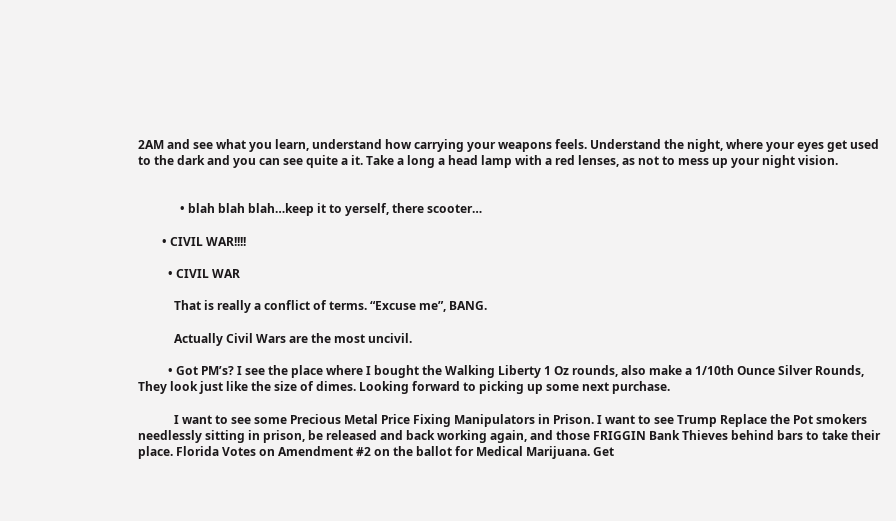2AM and see what you learn, understand how carrying your weapons feels. Understand the night, where your eyes get used to the dark and you can see quite a it. Take a long a head lamp with a red lenses, as not to mess up your night vision.


              • blah blah blah…keep it to yerself, there scooter…

        • CIVIL WAR!!!!

          • CIVIL WAR

            That is really a conflict of terms. “Excuse me”, BANG.

            Actually Civil Wars are the most uncivil.

          • Got PM’s? I see the place where I bought the Walking Liberty 1 Oz rounds, also make a 1/10th Ounce Silver Rounds, They look just like the size of dimes. Looking forward to picking up some next purchase.

            I want to see some Precious Metal Price Fixing Manipulators in Prison. I want to see Trump Replace the Pot smokers needlessly sitting in prison, be released and back working again, and those FRIGGIN Bank Thieves behind bars to take their place. Florida Votes on Amendment #2 on the ballot for Medical Marijuana. Get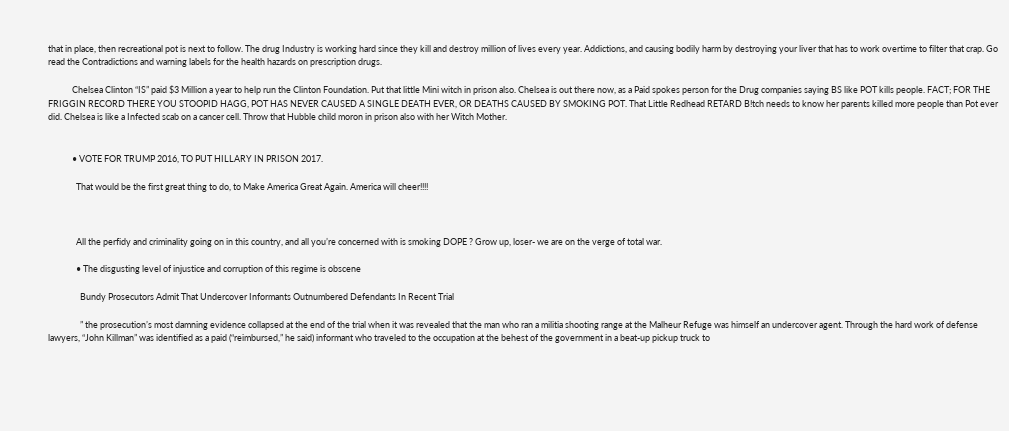that in place, then recreational pot is next to follow. The drug Industry is working hard since they kill and destroy million of lives every year. Addictions, and causing bodily harm by destroying your liver that has to work overtime to filter that crap. Go read the Contradictions and warning labels for the health hazards on prescription drugs.

            Chelsea Clinton “IS” paid $3 Million a year to help run the Clinton Foundation. Put that little Mini witch in prison also. Chelsea is out there now, as a Paid spokes person for the Drug companies saying BS like POT kills people. FACT; FOR THE FRIGGIN RECORD THERE YOU STOOPID HAGG, POT HAS NEVER CAUSED A SINGLE DEATH EVER, OR DEATHS CAUSED BY SMOKING POT. That Little Redhead RETARD B!tch needs to know her parents killed more people than Pot ever did. Chelsea is like a Infected scab on a cancer cell. Throw that Hubble child moron in prison also with her Witch Mother.


            • VOTE FOR TRUMP 2016, TO PUT HILLARY IN PRISON 2017.

              That would be the first great thing to do, to Make America Great Again. America will cheer!!!!



              All the perfidy and criminality going on in this country, and all you’re concerned with is smoking DOPE ? Grow up, loser- we are on the verge of total war.

              • The disgusting level of injustice and corruption of this regime is obscene

                Bundy Prosecutors Admit That Undercover Informants Outnumbered Defendants In Recent Trial

                ” the prosecution’s most damning evidence collapsed at the end of the trial when it was revealed that the man who ran a militia shooting range at the Malheur Refuge was himself an undercover agent. Through the hard work of defense lawyers, “John Killman” was identified as a paid (“reimbursed,” he said) informant who traveled to the occupation at the behest of the government in a beat-up pickup truck to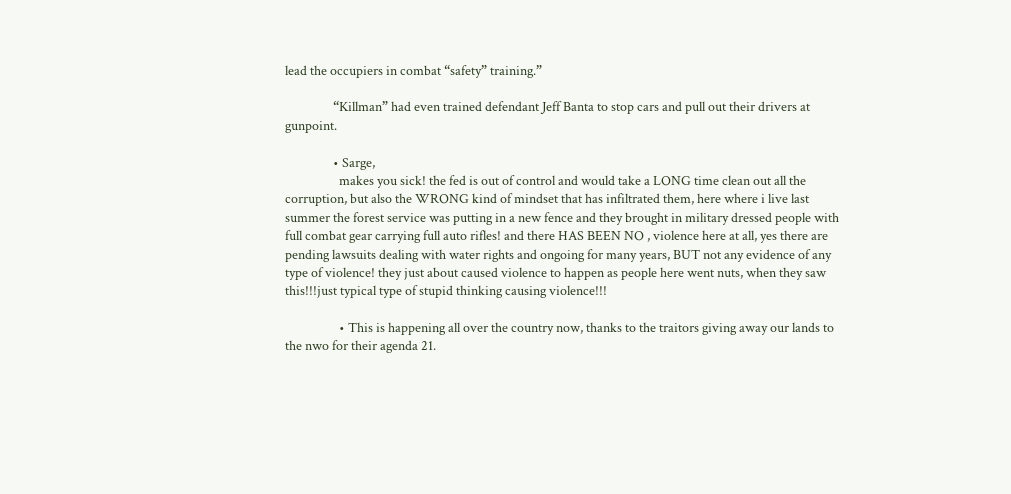lead the occupiers in combat “safety” training.”

                “Killman” had even trained defendant Jeff Banta to stop cars and pull out their drivers at gunpoint.

                • Sarge,
                  makes you sick! the fed is out of control and would take a LONG time clean out all the corruption, but also the WRONG kind of mindset that has infiltrated them, here where i live last summer the forest service was putting in a new fence and they brought in military dressed people with full combat gear carrying full auto rifles! and there HAS BEEN NO , violence here at all, yes there are pending lawsuits dealing with water rights and ongoing for many years, BUT not any evidence of any type of violence! they just about caused violence to happen as people here went nuts, when they saw this!!!just typical type of stupid thinking causing violence!!!

                  • This is happening all over the country now, thanks to the traitors giving away our lands to the nwo for their agenda 21.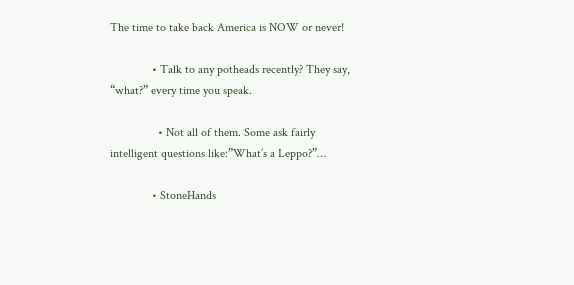The time to take back America is NOW or never!

              • Talk to any potheads recently? They say, “what?” every time you speak.

                • Not all of them. Some ask fairly intelligent questions like:”What’s a Leppo?”…

              • StoneHands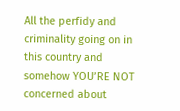All the perfidy and criminality going on in this country and somehow YOU’RE NOT concerned about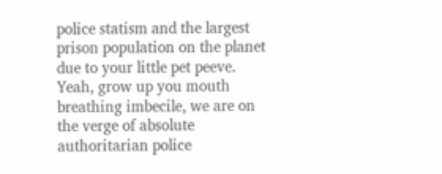police statism and the largest prison population on the planet due to your little pet peeve. Yeah, grow up you mouth breathing imbecile, we are on the verge of absolute authoritarian police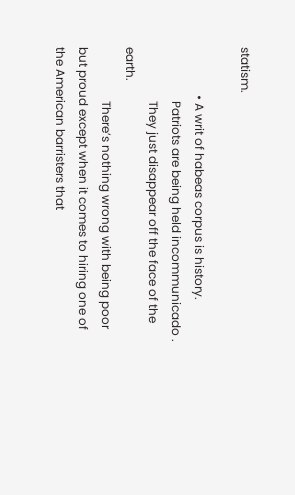statism.

                • A writ of habeas corpus is history.
                  Patriots are being held incommunicado .
                  They just disappear off the face of the earth.
                  There’s nothing wrong with being poor but proud except when it comes to hiring one of the American barristers that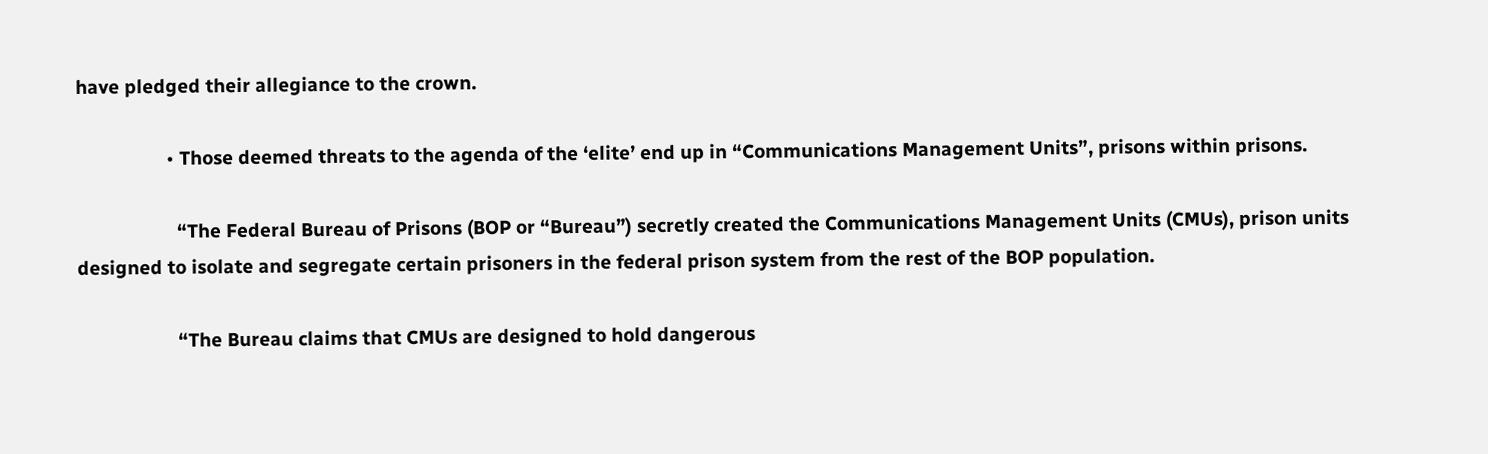have pledged their allegiance to the crown.

                  • Those deemed threats to the agenda of the ‘elite’ end up in “Communications Management Units”, prisons within prisons.

                    “The Federal Bureau of Prisons (BOP or “Bureau”) secretly created the Communications Management Units (CMUs), prison units designed to isolate and segregate certain prisoners in the federal prison system from the rest of the BOP population.

                    “The Bureau claims that CMUs are designed to hold dangerous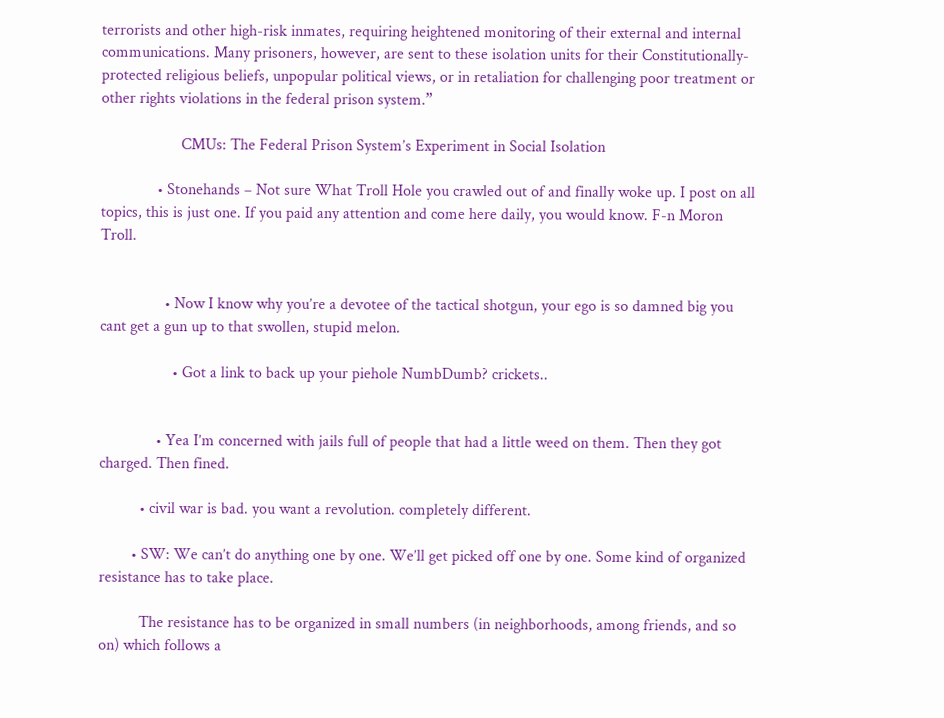terrorists and other high-risk inmates, requiring heightened monitoring of their external and internal communications. Many prisoners, however, are sent to these isolation units for their Constitutionally-protected religious beliefs, unpopular political views, or in retaliation for challenging poor treatment or other rights violations in the federal prison system.”

                    CMUs: The Federal Prison System’s Experiment in Social Isolation

              • Stonehands – Not sure What Troll Hole you crawled out of and finally woke up. I post on all topics, this is just one. If you paid any attention and come here daily, you would know. F-n Moron Troll.


                • Now I know why you’re a devotee of the tactical shotgun, your ego is so damned big you cant get a gun up to that swollen, stupid melon.

                  • Got a link to back up your piehole NumbDumb? crickets..


              • Yea I’m concerned with jails full of people that had a little weed on them. Then they got charged. Then fined.

          • civil war is bad. you want a revolution. completely different.

        • SW: We can’t do anything one by one. We’ll get picked off one by one. Some kind of organized resistance has to take place.

          The resistance has to be organized in small numbers (in neighborhoods, among friends, and so on) which follows a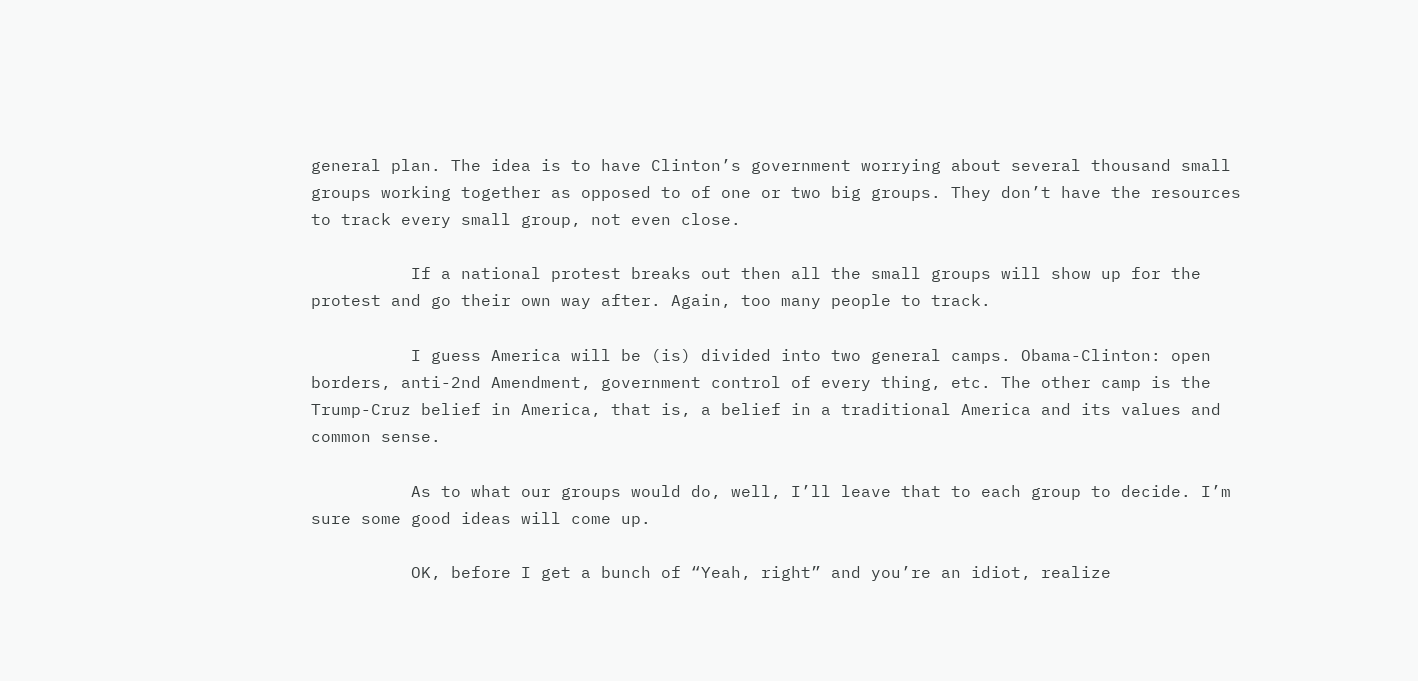general plan. The idea is to have Clinton’s government worrying about several thousand small groups working together as opposed to of one or two big groups. They don’t have the resources to track every small group, not even close.

          If a national protest breaks out then all the small groups will show up for the protest and go their own way after. Again, too many people to track.

          I guess America will be (is) divided into two general camps. Obama-Clinton: open borders, anti-2nd Amendment, government control of every thing, etc. The other camp is the Trump-Cruz belief in America, that is, a belief in a traditional America and its values and common sense.

          As to what our groups would do, well, I’ll leave that to each group to decide. I’m sure some good ideas will come up.

          OK, before I get a bunch of “Yeah, right” and you’re an idiot, realize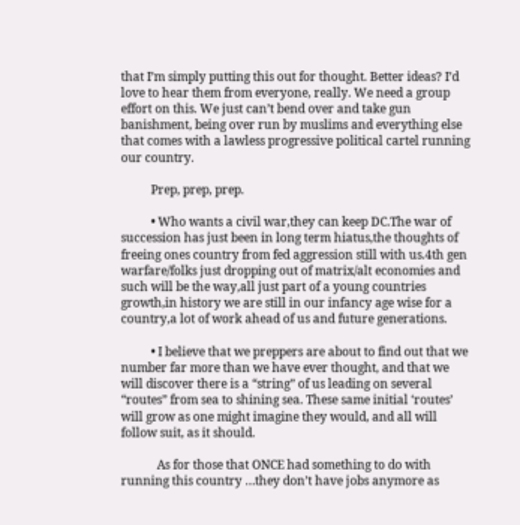that I’m simply putting this out for thought. Better ideas? I’d love to hear them from everyone, really. We need a group effort on this. We just can’t bend over and take gun banishment, being over run by muslims and everything else that comes with a lawless progressive political cartel running our country.

          Prep, prep, prep.

          • Who wants a civil war,they can keep DC.The war of succession has just been in long term hiatus,the thoughts of freeing ones country from fed aggression still with us.4th gen warfare/folks just dropping out of matrix/alt economies and such will be the way,all just part of a young countries growth,in history we are still in our infancy age wise for a country,a lot of work ahead of us and future generations.

          • I believe that we preppers are about to find out that we number far more than we have ever thought, and that we will discover there is a “string” of us leading on several “routes” from sea to shining sea. These same initial ‘routes’ will grow as one might imagine they would, and all will follow suit, as it should.

            As for those that ONCE had something to do with running this country …they don’t have jobs anymore as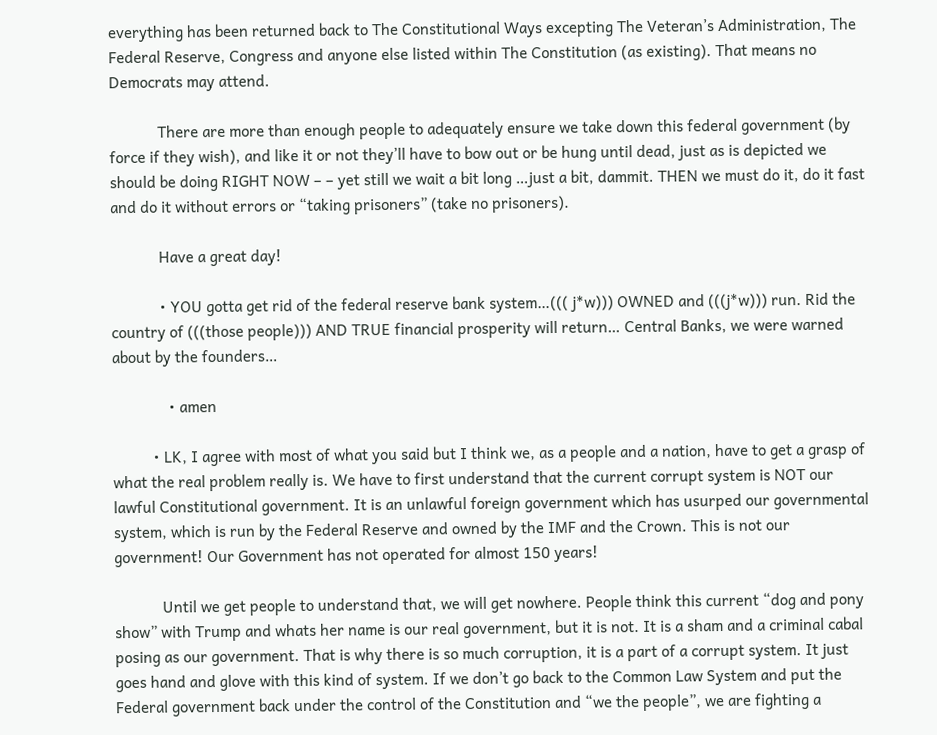everything has been returned back to The Constitutional Ways excepting The Veteran’s Administration, The Federal Reserve, Congress and anyone else listed within The Constitution (as existing). That means no Democrats may attend.

            There are more than enough people to adequately ensure we take down this federal government (by force if they wish), and like it or not they’ll have to bow out or be hung until dead, just as is depicted we should be doing RIGHT NOW – – yet still we wait a bit long …just a bit, dammit. THEN we must do it, do it fast and do it without errors or “taking prisoners” (take no prisoners).

            Have a great day!

            • YOU gotta get rid of the federal reserve bank system…((( j*w))) OWNED and (((j*w))) run. Rid the country of (((those people))) AND TRUE financial prosperity will return… Central Banks, we were warned about by the founders…

              • amen

          • LK, I agree with most of what you said but I think we, as a people and a nation, have to get a grasp of what the real problem really is. We have to first understand that the current corrupt system is NOT our lawful Constitutional government. It is an unlawful foreign government which has usurped our governmental system, which is run by the Federal Reserve and owned by the IMF and the Crown. This is not our government! Our Government has not operated for almost 150 years!

            Until we get people to understand that, we will get nowhere. People think this current “dog and pony show” with Trump and whats her name is our real government, but it is not. It is a sham and a criminal cabal posing as our government. That is why there is so much corruption, it is a part of a corrupt system. It just goes hand and glove with this kind of system. If we don’t go back to the Common Law System and put the Federal government back under the control of the Constitution and “we the people”, we are fighting a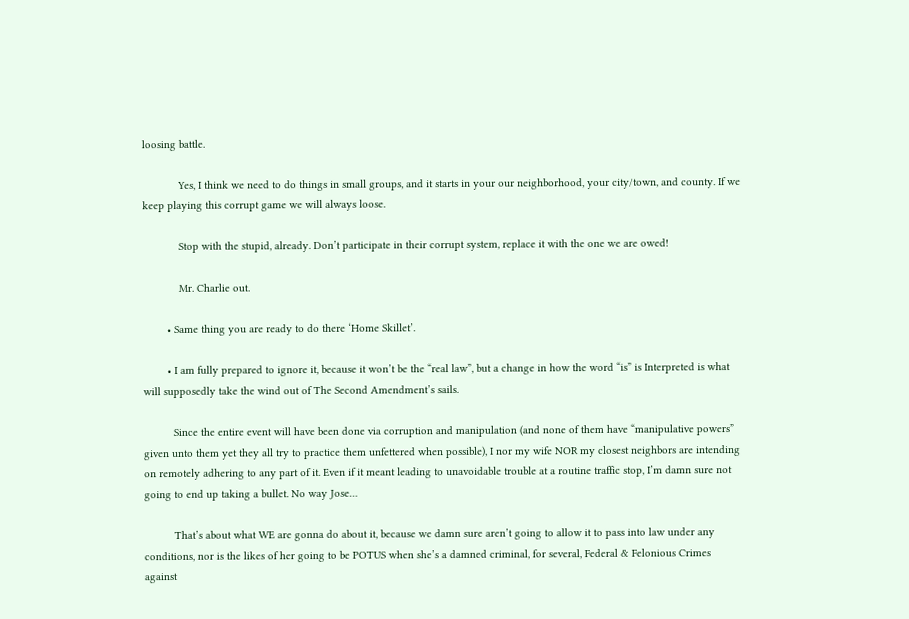loosing battle.

            Yes, I think we need to do things in small groups, and it starts in your our neighborhood, your city/town, and county. If we keep playing this corrupt game we will always loose.

            Stop with the stupid, already. Don’t participate in their corrupt system, replace it with the one we are owed!

            Mr. Charlie out.

        • Same thing you are ready to do there ‘Home Skillet’.

        • I am fully prepared to ignore it, because it won’t be the “real law”, but a change in how the word “is” is Interpreted is what will supposedly take the wind out of The Second Amendment’s sails.

          Since the entire event will have been done via corruption and manipulation (and none of them have “manipulative powers” given unto them yet they all try to practice them unfettered when possible), I nor my wife NOR my closest neighbors are intending on remotely adhering to any part of it. Even if it meant leading to unavoidable trouble at a routine traffic stop, I’m damn sure not going to end up taking a bullet. No way Jose…

          That’s about what WE are gonna do about it, because we damn sure aren’t going to allow it to pass into law under any conditions, nor is the likes of her going to be POTUS when she’s a damned criminal, for several, Federal & Felonious Crimes against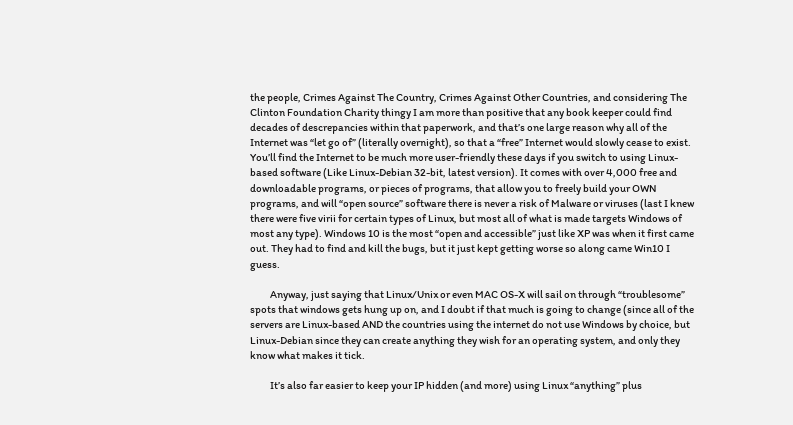the people, Crimes Against The Country, Crimes Against Other Countries, and considering The Clinton Foundation Charity thingy I am more than positive that any book keeper could find decades of descrepancies within that paperwork, and that’s one large reason why all of the Internet was “let go of” (literally overnight), so that a “free” Internet would slowly cease to exist. You’ll find the Internet to be much more user-friendly these days if you switch to using Linux-based software (Like Linux-Debian 32-bit, latest version). It comes with over 4,000 free and downloadable programs, or pieces of programs, that allow you to freely build your OWN programs, and will “open source” software there is never a risk of Malware or viruses (last I knew there were five virii for certain types of Linux, but most all of what is made targets Windows of most any type). Windows 10 is the most “open and accessible” just like XP was when it first came out. They had to find and kill the bugs, but it just kept getting worse so along came Win10 I guess.

          Anyway, just saying that Linux/Unix or even MAC OS-X will sail on through “troublesome” spots that windows gets hung up on, and I doubt if that much is going to change (since all of the servers are Linux-based AND the countries using the internet do not use Windows by choice, but Linux-Debian since they can create anything they wish for an operating system, and only they know what makes it tick.

          It’s also far easier to keep your IP hidden (and more) using Linux “anything” plus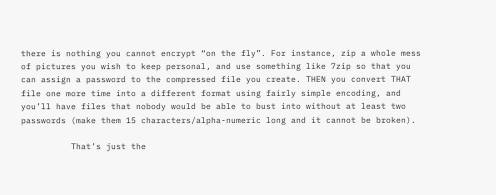there is nothing you cannot encrypt “on the fly”. For instance, zip a whole mess of pictures you wish to keep personal, and use something like 7zip so that you can assign a password to the compressed file you create. THEN you convert THAT file one more time into a different format using fairly simple encoding, and you’ll have files that nobody would be able to bust into without at least two passwords (make them 15 characters/alpha-numeric long and it cannot be broken).

          That’s just the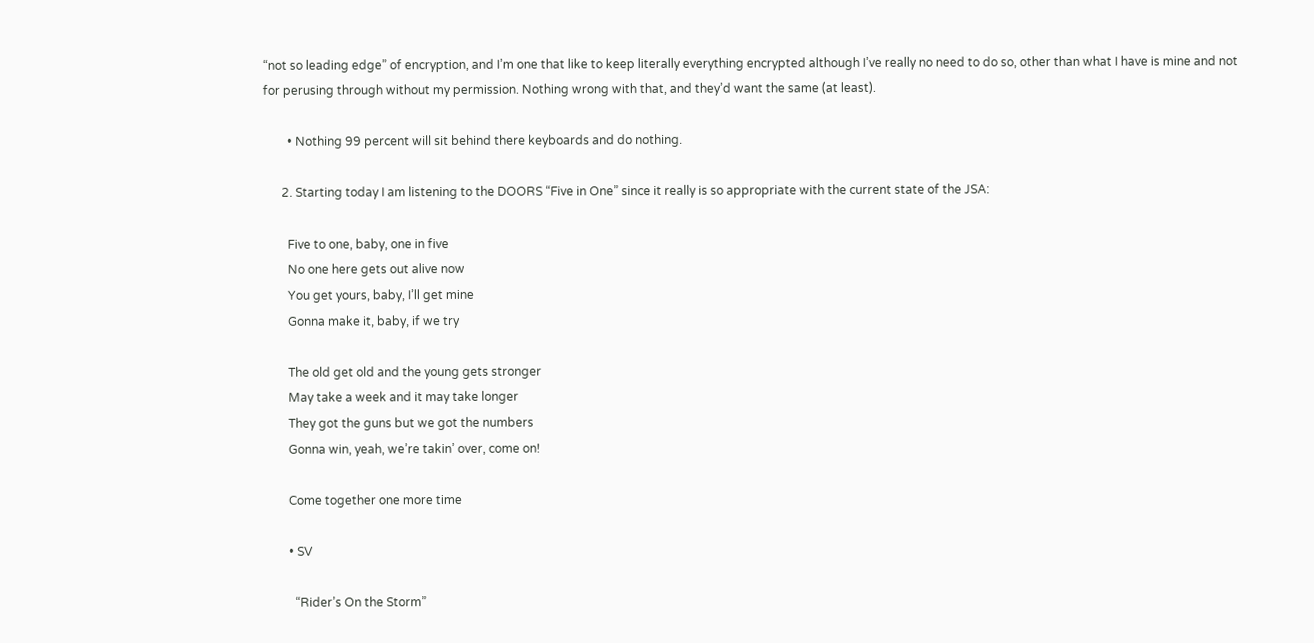“not so leading edge” of encryption, and I’m one that like to keep literally everything encrypted although I’ve really no need to do so, other than what I have is mine and not for perusing through without my permission. Nothing wrong with that, and they’d want the same (at least).

        • Nothing 99 percent will sit behind there keyboards and do nothing.

      2. Starting today I am listening to the DOORS “Five in One” since it really is so appropriate with the current state of the JSA:

        Five to one, baby, one in five
        No one here gets out alive now
        You get yours, baby, I’ll get mine
        Gonna make it, baby, if we try

        The old get old and the young gets stronger
        May take a week and it may take longer
        They got the guns but we got the numbers
        Gonna win, yeah, we’re takin’ over, come on!

        Come together one more time

        • SV

          “Rider’s On the Storm”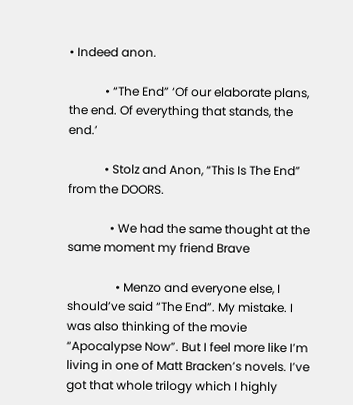• Indeed anon.

            • “The End” ‘Of our elaborate plans, the end. Of everything that stands, the end.’

            • Stolz and Anon, “This Is The End” from the DOORS.

              • We had the same thought at the same moment my friend Brave

                • Menzo and everyone else, I should’ve said “The End”. My mistake. I was also thinking of the movie “Apocalypse Now”. But I feel more like I’m living in one of Matt Bracken’s novels. I’ve got that whole trilogy which I highly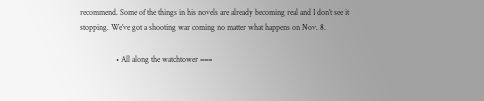recommend. Some of the things in his novels are already becoming real and I don’t see it stopping. We’ve got a shooting war coming no matter what happens on Nov. 8.

                  • All along the watchtower ===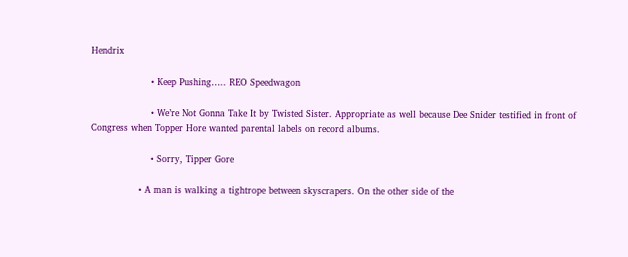Hendrix

                    • Keep Pushing….. REO Speedwagon

                    • We’re Not Gonna Take It by Twisted Sister. Appropriate as well because Dee Snider testified in front of Congress when Topper Hore wanted parental labels on record albums.

                    • Sorry, Tipper Gore

                • A man is walking a tightrope between skyscrapers. On the other side of the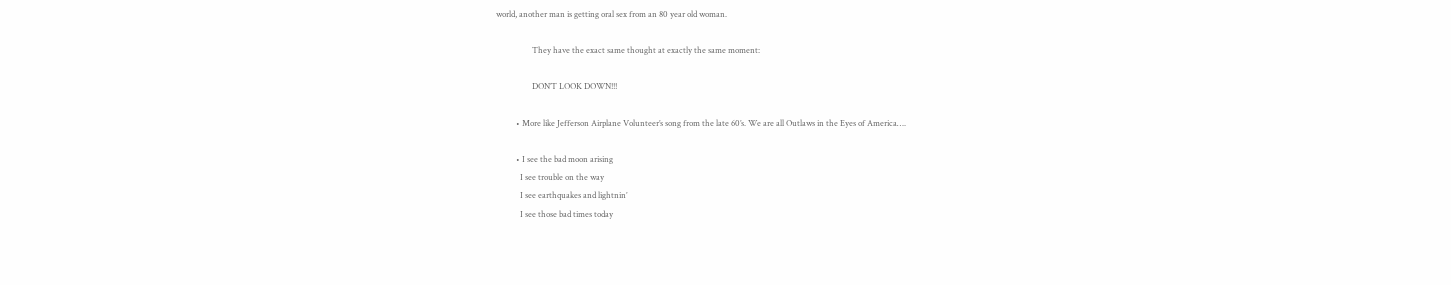world, another man is getting oral sex from an 80 year old woman.

                  They have the exact same thought at exactly the same moment:

                  DON’T LOOK DOWN!!!

          • More like Jefferson Airplane Volunteer’s song from the late 60’s. We are all Outlaws in the Eyes of America….

          • I see the bad moon arising
            I see trouble on the way
            I see earthquakes and lightnin’
            I see those bad times today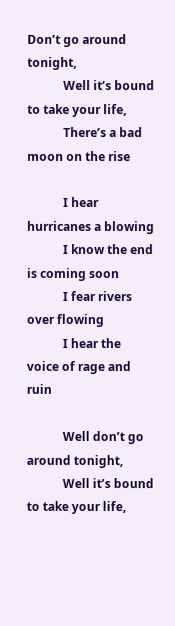Don’t go around tonight,
            Well it’s bound to take your life,
            There’s a bad moon on the rise

            I hear hurricanes a blowing
            I know the end is coming soon
            I fear rivers over flowing
            I hear the voice of rage and ruin

            Well don’t go around tonight,
            Well it’s bound to take your life,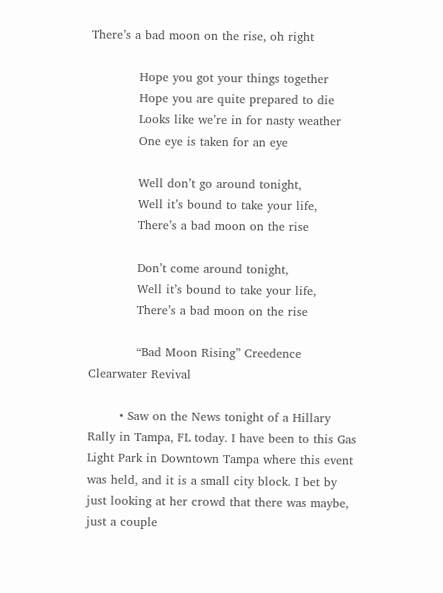There’s a bad moon on the rise, oh right

            Hope you got your things together
            Hope you are quite prepared to die
            Looks like we’re in for nasty weather
            One eye is taken for an eye

            Well don’t go around tonight,
            Well it’s bound to take your life,
            There’s a bad moon on the rise

            Don’t come around tonight,
            Well it’s bound to take your life,
            There’s a bad moon on the rise

            “Bad Moon Rising” Creedence Clearwater Revival

        • Saw on the News tonight of a Hillary Rally in Tampa, FL today. I have been to this Gas Light Park in Downtown Tampa where this event was held, and it is a small city block. I bet by just looking at her crowd that there was maybe, just a couple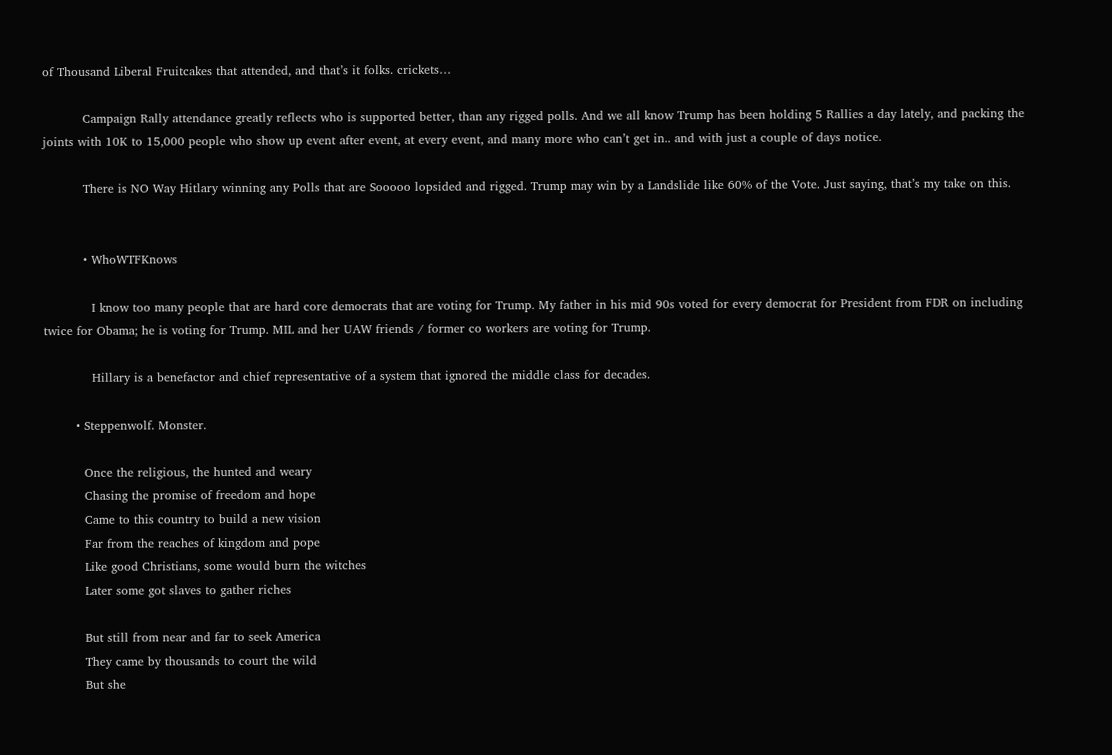of Thousand Liberal Fruitcakes that attended, and that’s it folks. crickets…

          Campaign Rally attendance greatly reflects who is supported better, than any rigged polls. And we all know Trump has been holding 5 Rallies a day lately, and packing the joints with 10K to 15,000 people who show up event after event, at every event, and many more who can’t get in.. and with just a couple of days notice.

          There is NO Way Hitlary winning any Polls that are Sooooo lopsided and rigged. Trump may win by a Landslide like 60% of the Vote. Just saying, that’s my take on this.


          • WhoWTFKnows

            I know too many people that are hard core democrats that are voting for Trump. My father in his mid 90s voted for every democrat for President from FDR on including twice for Obama; he is voting for Trump. MIL and her UAW friends / former co workers are voting for Trump.

            Hillary is a benefactor and chief representative of a system that ignored the middle class for decades.

        • Steppenwolf. Monster.

          Once the religious, the hunted and weary
          Chasing the promise of freedom and hope
          Came to this country to build a new vision
          Far from the reaches of kingdom and pope
          Like good Christians, some would burn the witches
          Later some got slaves to gather riches

          But still from near and far to seek America
          They came by thousands to court the wild
          But she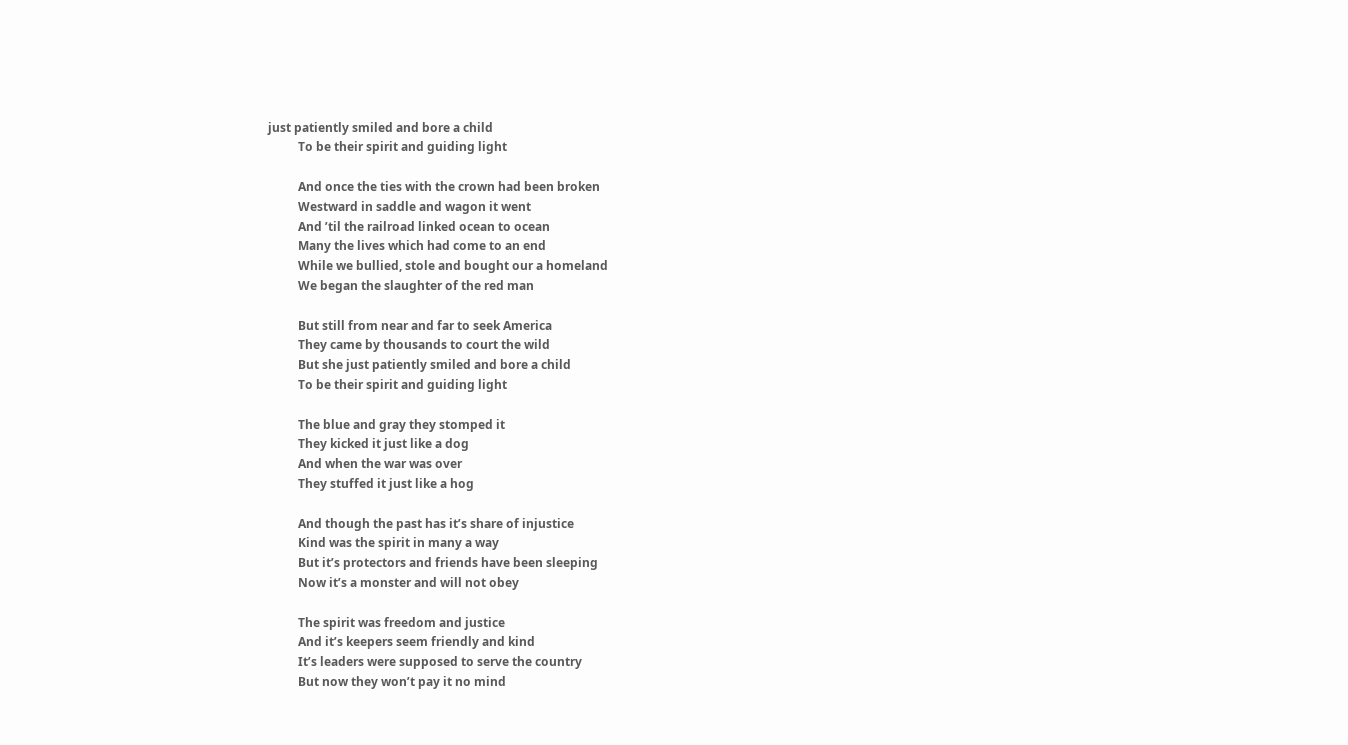just patiently smiled and bore a child
          To be their spirit and guiding light

          And once the ties with the crown had been broken
          Westward in saddle and wagon it went
          And ’til the railroad linked ocean to ocean
          Many the lives which had come to an end
          While we bullied, stole and bought our a homeland
          We began the slaughter of the red man

          But still from near and far to seek America
          They came by thousands to court the wild
          But she just patiently smiled and bore a child
          To be their spirit and guiding light

          The blue and gray they stomped it
          They kicked it just like a dog
          And when the war was over
          They stuffed it just like a hog

          And though the past has it’s share of injustice
          Kind was the spirit in many a way
          But it’s protectors and friends have been sleeping
          Now it’s a monster and will not obey

          The spirit was freedom and justice
          And it’s keepers seem friendly and kind
          It’s leaders were supposed to serve the country
          But now they won’t pay it no mind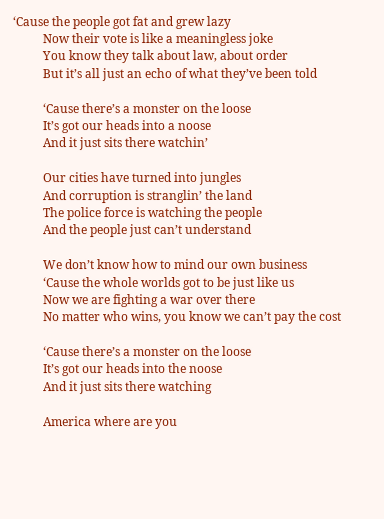‘Cause the people got fat and grew lazy
          Now their vote is like a meaningless joke
          You know they talk about law, about order
          But it’s all just an echo of what they’ve been told

          ‘Cause there’s a monster on the loose
          It’s got our heads into a noose
          And it just sits there watchin’

          Our cities have turned into jungles
          And corruption is stranglin’ the land
          The police force is watching the people
          And the people just can’t understand

          We don’t know how to mind our own business
          ‘Cause the whole worlds got to be just like us
          Now we are fighting a war over there
          No matter who wins, you know we can’t pay the cost

          ‘Cause there’s a monster on the loose
          It’s got our heads into the noose
          And it just sits there watching

          America where are you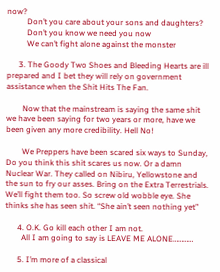now?
          Don’t you care about your sons and daughters?
          Don’t you know we need you now
          We can’t fight alone against the monster

      3. The Goody Two Shoes and Bleeding Hearts are ill prepared and I bet they will rely on government assistance when the Shit Hits The Fan.

        Now that the mainstream is saying the same shit we have been saying for two years or more, have we been given any more credibility. Hell No!

        We Preppers have been scared six ways to Sunday, Do you think this shit scares us now. Or a damn Nuclear War. They called on Nibiru, Yellowstone and the sun to fry our asses. Bring on the Extra Terrestrials. We’ll fight them too. So screw old wobble eye. She thinks she has seen shit. “She ain’t seen nothing yet”

      4. O.K. Go kill each other I am not.
        All I am going to say is LEAVE ME ALONE…………

      5. I’m more of a classical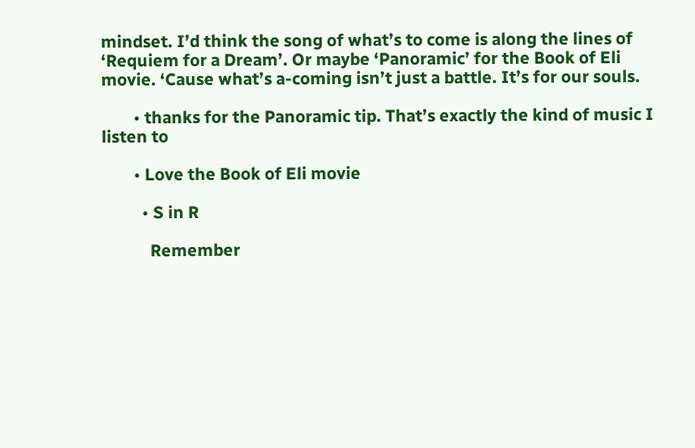mindset. I’d think the song of what’s to come is along the lines of ‘Requiem for a Dream’. Or maybe ‘Panoramic’ for the Book of Eli movie. ‘Cause what’s a-coming isn’t just a battle. It’s for our souls.

        • thanks for the Panoramic tip. That’s exactly the kind of music I listen to

        • Love the Book of Eli movie

          • S in R

            Remember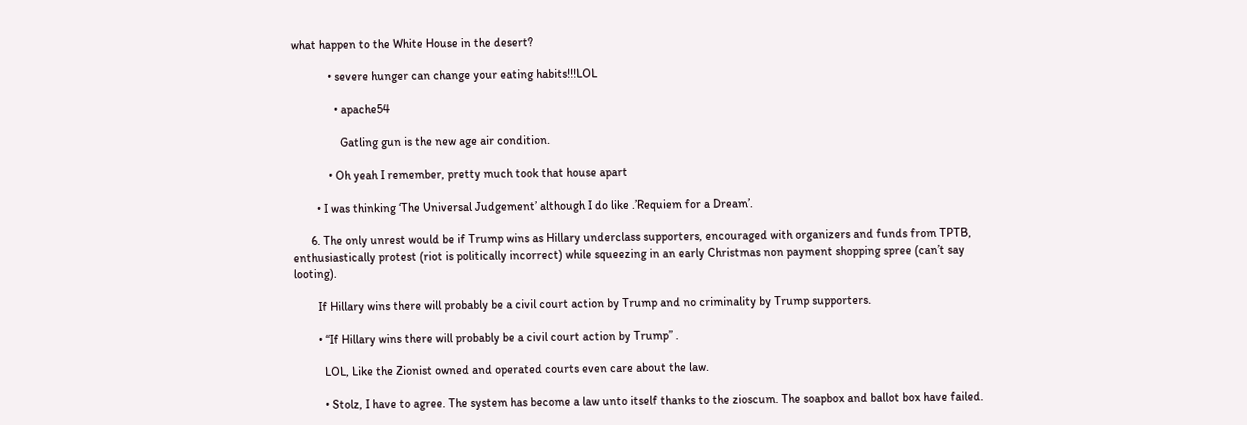what happen to the White House in the desert?

            • severe hunger can change your eating habits!!!LOL

              • apache54

                Gatling gun is the new age air condition.

            • Oh yeah I remember, pretty much took that house apart

        • I was thinking ‘The Universal Judgement’ although I do like .’Requiem for a Dream’.

      6. The only unrest would be if Trump wins as Hillary underclass supporters, encouraged with organizers and funds from TPTB, enthusiastically protest (riot is politically incorrect) while squeezing in an early Christmas non payment shopping spree (can’t say looting).

        If Hillary wins there will probably be a civil court action by Trump and no criminality by Trump supporters.

        • “If Hillary wins there will probably be a civil court action by Trump” .

          LOL, Like the Zionist owned and operated courts even care about the law.

          • Stolz, I have to agree. The system has become a law unto itself thanks to the zioscum. The soapbox and ballot box have failed.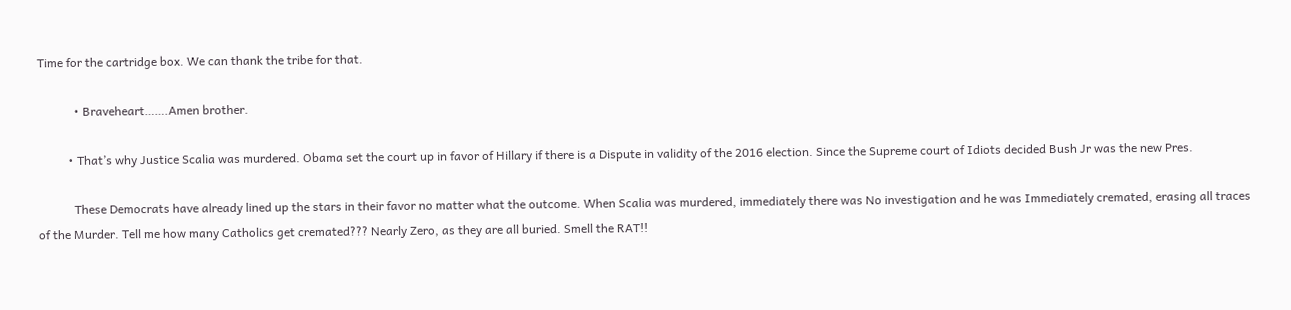Time for the cartridge box. We can thank the tribe for that.

            • Braveheart…….Amen brother.

          • That’s why Justice Scalia was murdered. Obama set the court up in favor of Hillary if there is a Dispute in validity of the 2016 election. Since the Supreme court of Idiots decided Bush Jr was the new Pres.

            These Democrats have already lined up the stars in their favor no matter what the outcome. When Scalia was murdered, immediately there was No investigation and he was Immediately cremated, erasing all traces of the Murder. Tell me how many Catholics get cremated??? Nearly Zero, as they are all buried. Smell the RAT!!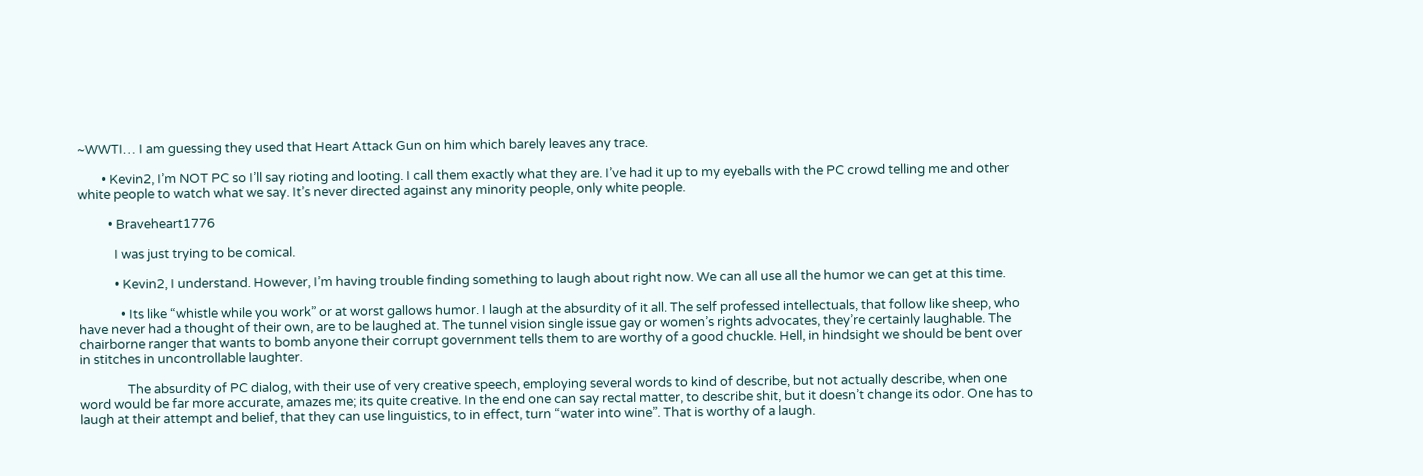~WWTI… I am guessing they used that Heart Attack Gun on him which barely leaves any trace.

        • Kevin2, I’m NOT PC so I’ll say rioting and looting. I call them exactly what they are. I’ve had it up to my eyeballs with the PC crowd telling me and other white people to watch what we say. It’s never directed against any minority people, only white people.

          • Braveheart1776

            I was just trying to be comical.

            • Kevin2, I understand. However, I’m having trouble finding something to laugh about right now. We can all use all the humor we can get at this time.

              • Its like “whistle while you work” or at worst gallows humor. I laugh at the absurdity of it all. The self professed intellectuals, that follow like sheep, who have never had a thought of their own, are to be laughed at. The tunnel vision single issue gay or women’s rights advocates, they’re certainly laughable. The chairborne ranger that wants to bomb anyone their corrupt government tells them to are worthy of a good chuckle. Hell, in hindsight we should be bent over in stitches in uncontrollable laughter.

                The absurdity of PC dialog, with their use of very creative speech, employing several words to kind of describe, but not actually describe, when one word would be far more accurate, amazes me; its quite creative. In the end one can say rectal matter, to describe shit, but it doesn’t change its odor. One has to laugh at their attempt and belief, that they can use linguistics, to in effect, turn “water into wine”. That is worthy of a laugh.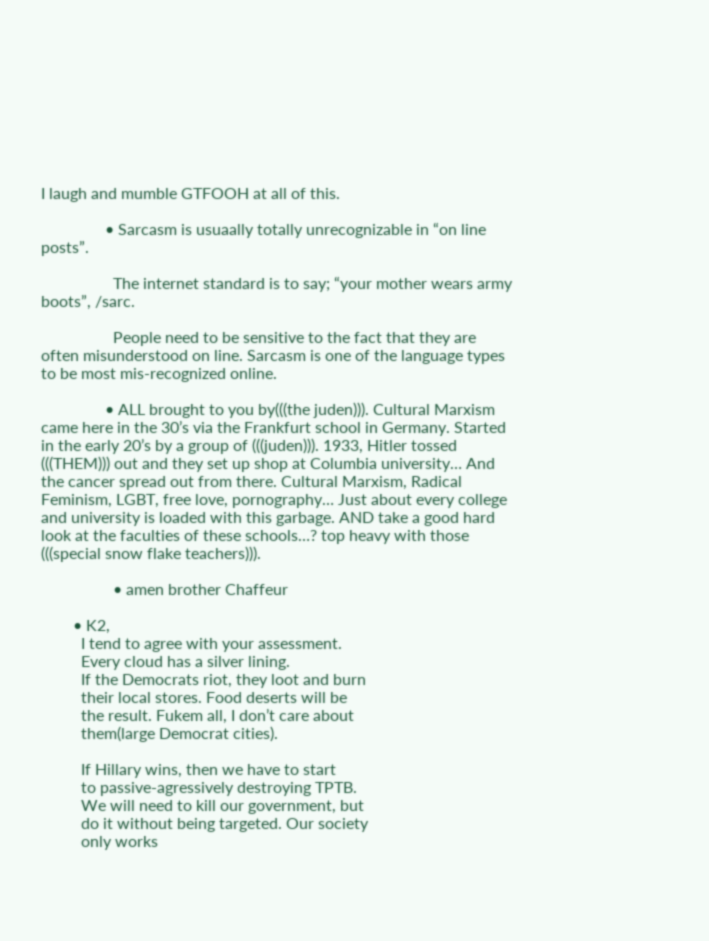I laugh and mumble GTFOOH at all of this.

                • Sarcasm is usuaally totally unrecognizable in “on line posts”.

                  The internet standard is to say; “your mother wears army boots”, /sarc.

                  People need to be sensitive to the fact that they are often misunderstood on line. Sarcasm is one of the language types to be most mis-recognized online.

                • ALL brought to you by(((the juden))). Cultural Marxism came here in the 30’s via the Frankfurt school in Germany. Started in the early 20’s by a group of (((juden))). 1933, Hitler tossed (((THEM))) out and they set up shop at Columbia university… And the cancer spread out from there. Cultural Marxism, Radical Feminism, LGBT, free love, pornography… Just about every college and university is loaded with this garbage. AND take a good hard look at the faculties of these schools…? top heavy with those (((special snow flake teachers))).

                  • amen brother Chaffeur

        • K2,
          I tend to agree with your assessment.
          Every cloud has a silver lining.
          If the Democrats riot, they loot and burn
          their local stores. Food deserts will be
          the result. Fukem all, I don’t care about
          them(large Democrat cities).

          If Hillary wins, then we have to start
          to passive-agressively destroying TPTB.
          We will need to kill our government, but
          do it without being targeted. Our society
          only works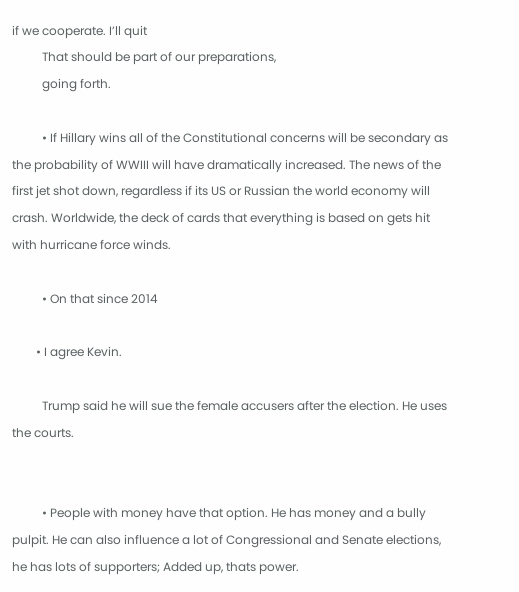if we cooperate. I’ll quit
          That should be part of our preparations,
          going forth.

          • If Hillary wins all of the Constitutional concerns will be secondary as the probability of WWIII will have dramatically increased. The news of the first jet shot down, regardless if its US or Russian the world economy will crash. Worldwide, the deck of cards that everything is based on gets hit with hurricane force winds.

          • On that since 2014

        • I agree Kevin.

          Trump said he will sue the female accusers after the election. He uses the courts.


          • People with money have that option. He has money and a bully pulpit. He can also influence a lot of Congressional and Senate elections, he has lots of supporters; Added up, thats power.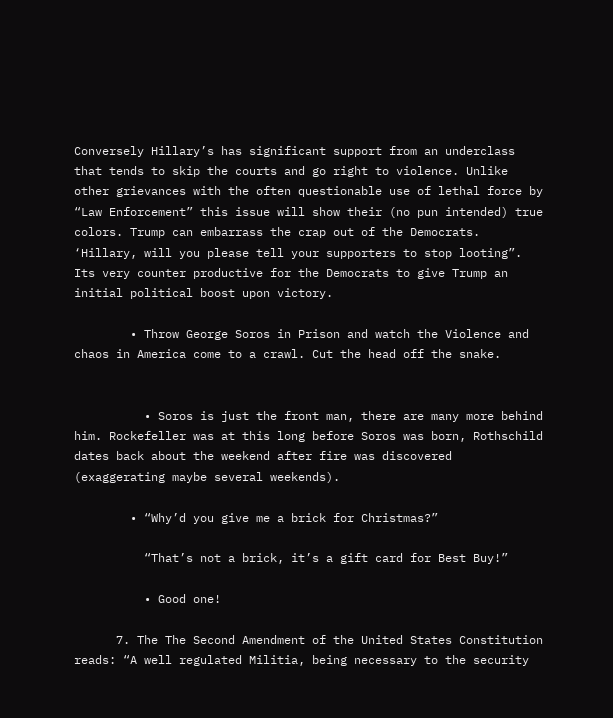Conversely Hillary’s has significant support from an underclass that tends to skip the courts and go right to violence. Unlike other grievances with the often questionable use of lethal force by “Law Enforcement” this issue will show their (no pun intended) true colors. Trump can embarrass the crap out of the Democrats. ‘Hillary, will you please tell your supporters to stop looting”. Its very counter productive for the Democrats to give Trump an initial political boost upon victory.

        • Throw George Soros in Prison and watch the Violence and chaos in America come to a crawl. Cut the head off the snake.


          • Soros is just the front man, there are many more behind him. Rockefeller was at this long before Soros was born, Rothschild dates back about the weekend after fire was discovered (exaggerating maybe several weekends).

        • “Why’d you give me a brick for Christmas?”

          “That’s not a brick, it’s a gift card for Best Buy!”

          • Good one!

      7. The The Second Amendment of the United States Constitution reads: “A well regulated Militia, being necessary to the security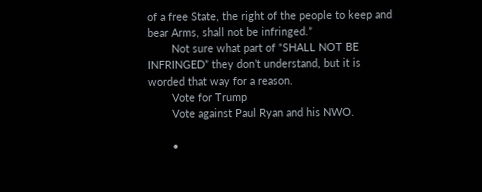of a free State, the right of the people to keep and bear Arms, shall not be infringed.”
        Not sure what part of “SHALL NOT BE INFRINGED” they don’t understand, but it is worded that way for a reason.
        Vote for Trump
        Vote against Paul Ryan and his NWO.

        •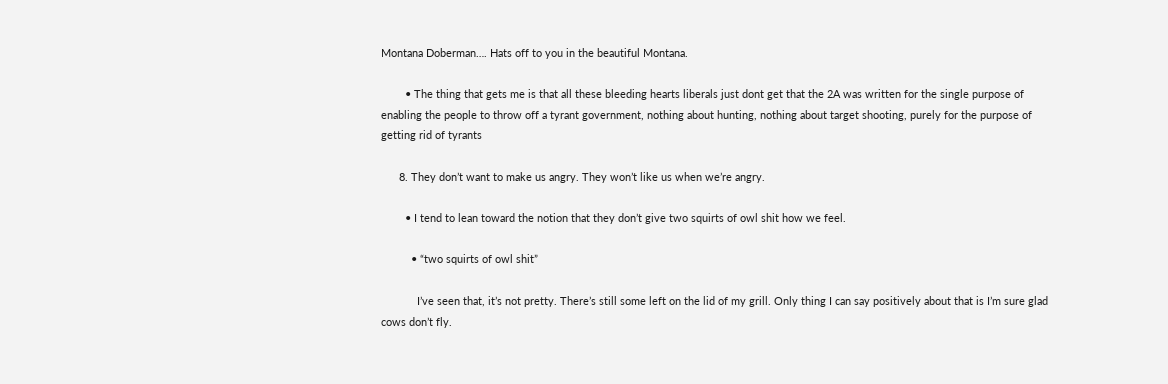Montana Doberman…. Hats off to you in the beautiful Montana.

        • The thing that gets me is that all these bleeding hearts liberals just dont get that the 2A was written for the single purpose of enabling the people to throw off a tyrant government, nothing about hunting, nothing about target shooting, purely for the purpose of getting rid of tyrants

      8. They don’t want to make us angry. They won’t like us when we’re angry.

        • I tend to lean toward the notion that they don’t give two squirts of owl shit how we feel.

          • “two squirts of owl shit”

            I’ve seen that, it’s not pretty. There’s still some left on the lid of my grill. Only thing I can say positively about that is I’m sure glad cows don’t fly.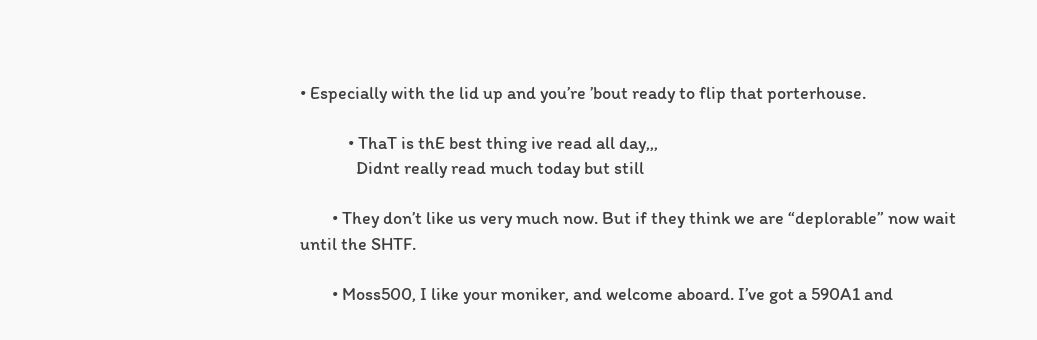• Especially with the lid up and you’re ’bout ready to flip that porterhouse.

            • ThaT is thE best thing ive read all day,,,
              Didnt really read much today but still

        • They don’t like us very much now. But if they think we are “deplorable” now wait until the SHTF.

        • Moss500, I like your moniker, and welcome aboard. I’ve got a 590A1 and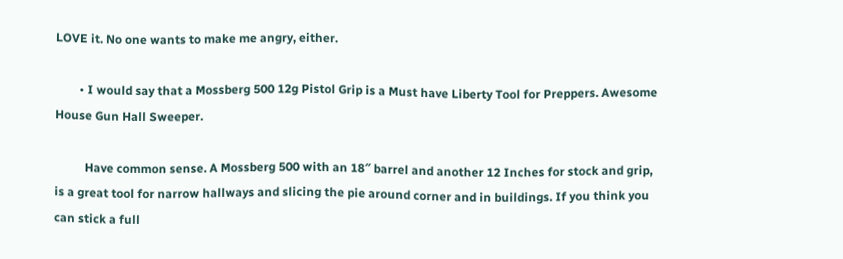LOVE it. No one wants to make me angry, either.

        • I would say that a Mossberg 500 12g Pistol Grip is a Must have Liberty Tool for Preppers. Awesome House Gun Hall Sweeper.

          Have common sense. A Mossberg 500 with an 18″ barrel and another 12 Inches for stock and grip, is a great tool for narrow hallways and slicing the pie around corner and in buildings. If you think you can stick a full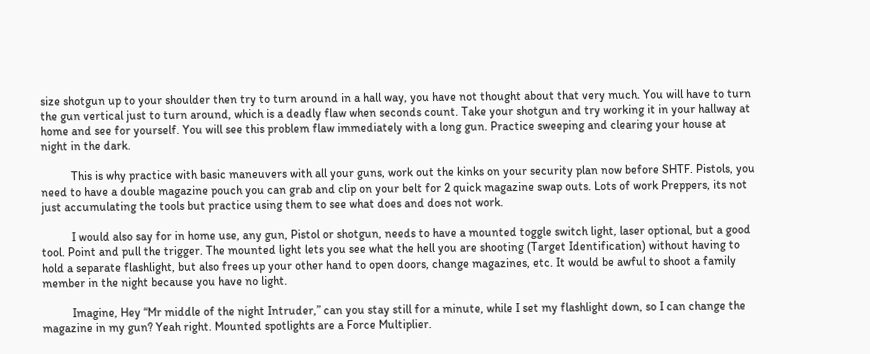size shotgun up to your shoulder then try to turn around in a hall way, you have not thought about that very much. You will have to turn the gun vertical just to turn around, which is a deadly flaw when seconds count. Take your shotgun and try working it in your hallway at home and see for yourself. You will see this problem flaw immediately with a long gun. Practice sweeping and clearing your house at night in the dark.

          This is why practice with basic maneuvers with all your guns, work out the kinks on your security plan now before SHTF. Pistols, you need to have a double magazine pouch you can grab and clip on your belt for 2 quick magazine swap outs. Lots of work Preppers, its not just accumulating the tools but practice using them to see what does and does not work.

          I would also say for in home use, any gun, Pistol or shotgun, needs to have a mounted toggle switch light, laser optional, but a good tool. Point and pull the trigger. The mounted light lets you see what the hell you are shooting (Target Identification) without having to hold a separate flashlight, but also frees up your other hand to open doors, change magazines, etc. It would be awful to shoot a family member in the night because you have no light.

          Imagine, Hey “Mr middle of the night Intruder,” can you stay still for a minute, while I set my flashlight down, so I can change the magazine in my gun? Yeah right. Mounted spotlights are a Force Multiplier.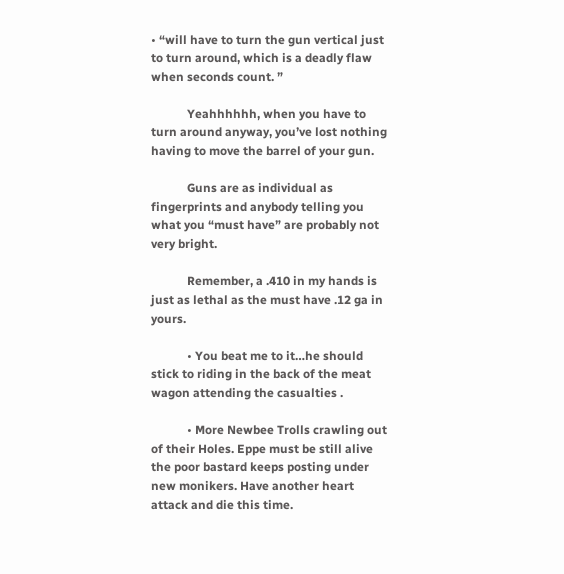• “will have to turn the gun vertical just to turn around, which is a deadly flaw when seconds count. ”

            Yeahhhhhh, when you have to turn around anyway, you’ve lost nothing having to move the barrel of your gun.

            Guns are as individual as fingerprints and anybody telling you what you “must have” are probably not very bright.

            Remember, a .410 in my hands is just as lethal as the must have .12 ga in yours.

            • You beat me to it…he should stick to riding in the back of the meat wagon attending the casualties .

            • More Newbee Trolls crawling out of their Holes. Eppe must be still alive the poor bastard keeps posting under new monikers. Have another heart attack and die this time.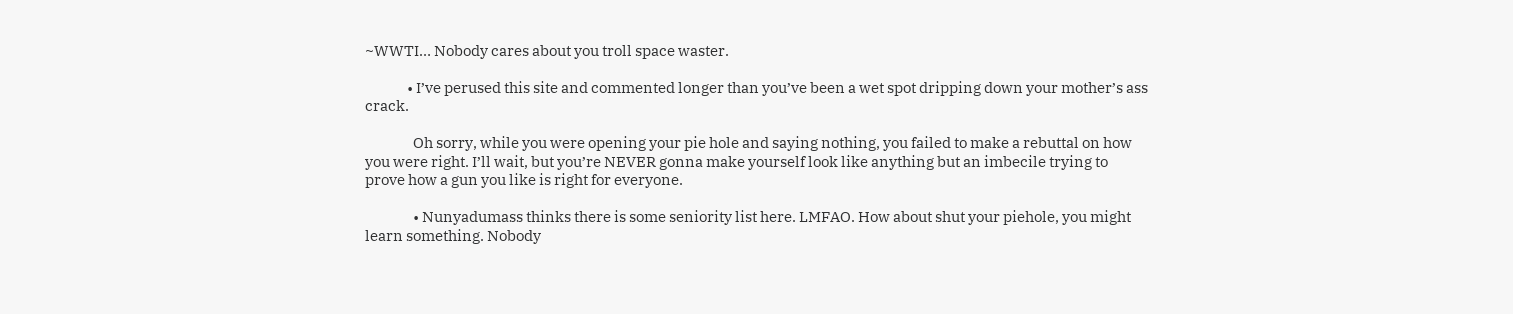~WWTI… Nobody cares about you troll space waster.

              • I’ve perused this site and commented longer than you’ve been a wet spot dripping down your mother’s ass crack.

                Oh sorry, while you were opening your pie hole and saying nothing, you failed to make a rebuttal on how you were right. I’ll wait, but you’re NEVER gonna make yourself look like anything but an imbecile trying to prove how a gun you like is right for everyone.

                • Nunyadumass thinks there is some seniority list here. LMFAO. How about shut your piehole, you might learn something. Nobody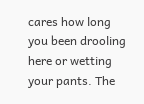cares how long you been drooling here or wetting your pants. The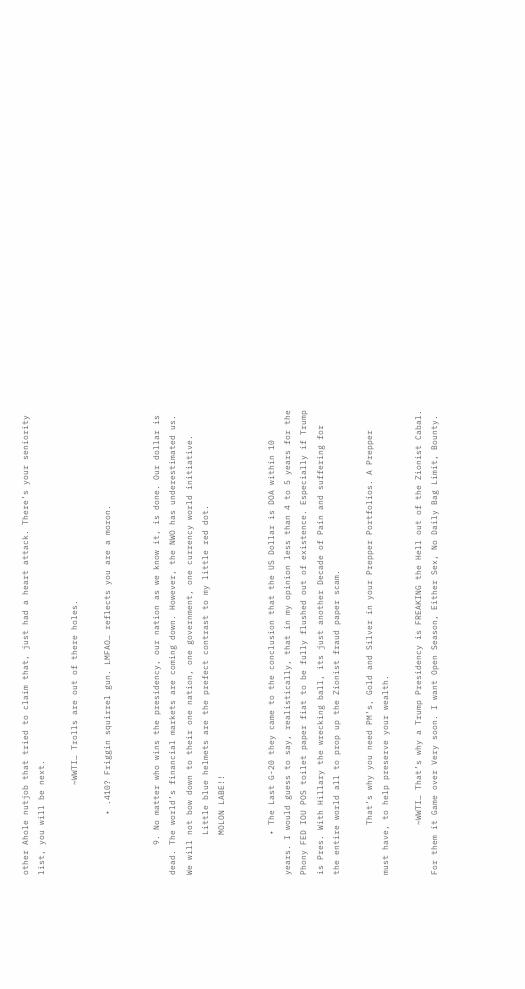other Ahole nutjob that tried to claim that, just had a heart attack. There’s your seniority list, you will be next.

                  ~WWTI… Trolls are out of there holes.

            • .410? Friggin squirrel gun. LMFAO… reflects you are a moron.


      9. No matter who wins the presidency, our nation as we know it, is done. Our dollar is dead. The world’s financial markets are coming down. However, the NWO has underestimated us. We will not bow down to their one nation, one government, one currency world initiative.
        Little blue helmets are the prefect contrast to my little red dot.
        MOLON LABE!!


        • The Last G-20 they came to the conclusion that the US Dollar is DOA within 10 years. I would guess to say, realistically, that in my opinion less than 4 to 5 years for the Phony FED IOU POS toilet paper fiat to be fully flushed out of existence. Especially if Trump is Pres. With Hillary the wrecking ball, its just another Decade of Pain and suffering for the entire world all to prop up the Zionist fraud paper scam.

          That’s why you need PM’s, Gold and Silver in your Prepper Portfolios. A Prepper must have, to help preserve your wealth.

          ~WWTI… That’s why a Trump Presidency is FREAKING the Hell out of the Zionist Cabal. For them it Game over Very soon. I want Open Season, Either Sex, No Daily Bag Limit, Bounty.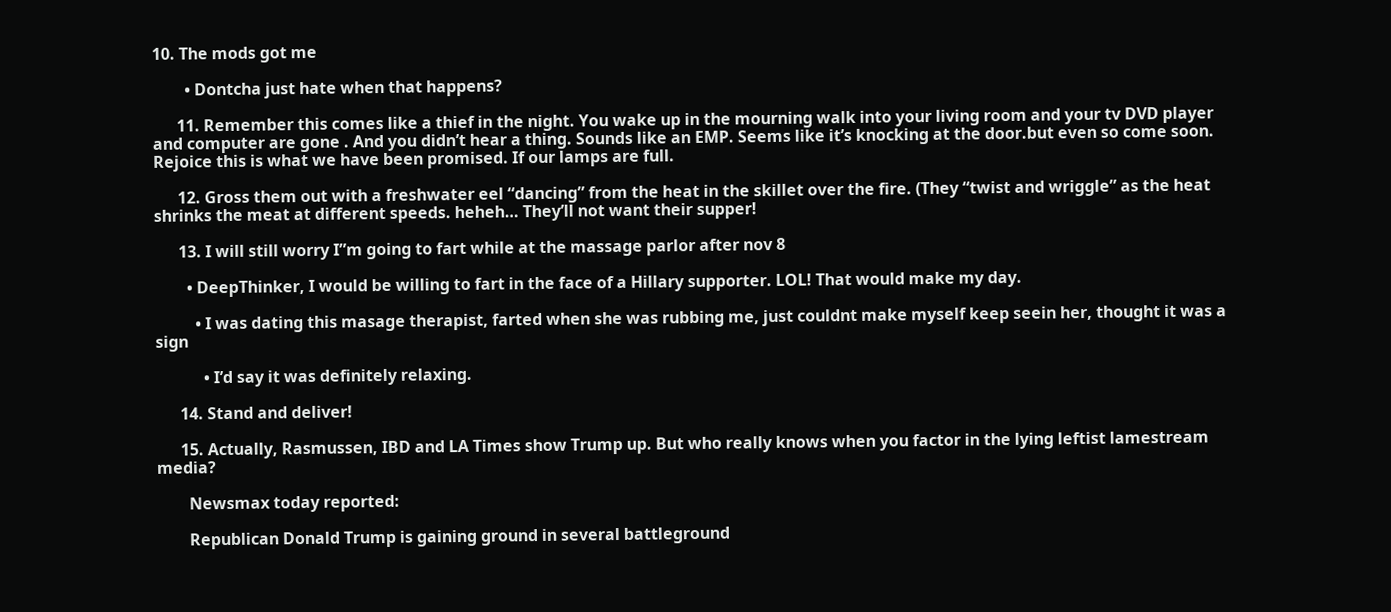10. The mods got me

        • Dontcha just hate when that happens?

      11. Remember this comes like a thief in the night. You wake up in the mourning walk into your living room and your tv DVD player and computer are gone . And you didn’t hear a thing. Sounds like an EMP. Seems like it’s knocking at the door.but even so come soon. Rejoice this is what we have been promised. If our lamps are full.

      12. Gross them out with a freshwater eel “dancing” from the heat in the skillet over the fire. (They “twist and wriggle” as the heat shrinks the meat at different speeds. heheh… They’ll not want their supper!

      13. I will still worry I”m going to fart while at the massage parlor after nov 8

        • DeepThinker, I would be willing to fart in the face of a Hillary supporter. LOL! That would make my day.

          • I was dating this masage therapist, farted when she was rubbing me, just couldnt make myself keep seein her, thought it was a sign

            • I’d say it was definitely relaxing.

      14. Stand and deliver!

      15. Actually, Rasmussen, IBD and LA Times show Trump up. But who really knows when you factor in the lying leftist lamestream media?

        Newsmax today reported:

        Republican Donald Trump is gaining ground in several battleground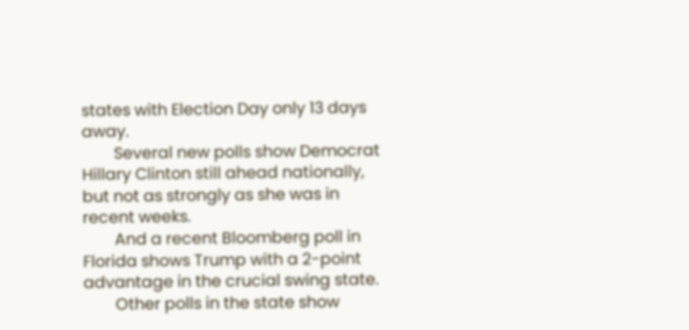states with Election Day only 13 days away.
        Several new polls show Democrat Hillary Clinton still ahead nationally, but not as strongly as she was in recent weeks.
        And a recent Bloomberg poll in Florida shows Trump with a 2-point advantage in the crucial swing state.
        Other polls in the state show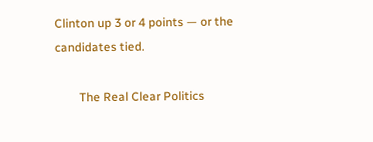Clinton up 3 or 4 points — or the candidates tied.

        The Real Clear Politics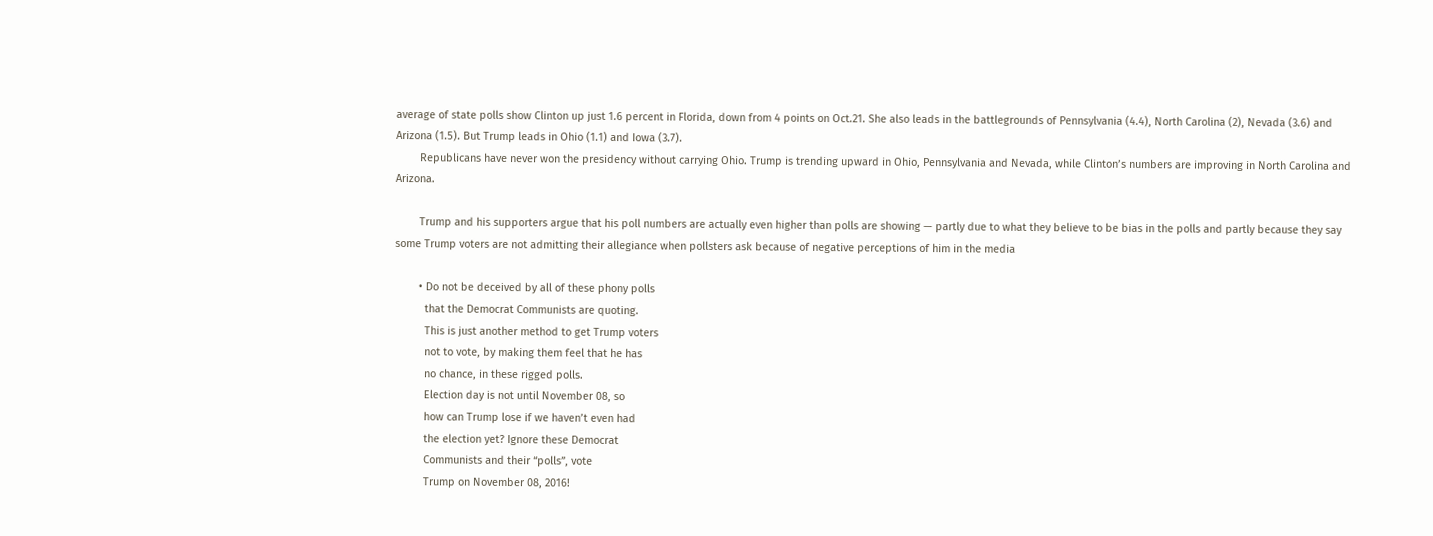average of state polls show Clinton up just 1.6 percent in Florida, down from 4 points on Oct.21. She also leads in the battlegrounds of Pennsylvania (4.4), North Carolina (2), Nevada (3.6) and Arizona (1.5). But Trump leads in Ohio (1.1) and Iowa (3.7).
        Republicans have never won the presidency without carrying Ohio. Trump is trending upward in Ohio, Pennsylvania and Nevada, while Clinton’s numbers are improving in North Carolina and Arizona.

        Trump and his supporters argue that his poll numbers are actually even higher than polls are showing — partly due to what they believe to be bias in the polls and partly because they say some Trump voters are not admitting their allegiance when pollsters ask because of negative perceptions of him in the media

        • Do not be deceived by all of these phony polls
          that the Democrat Communists are quoting.
          This is just another method to get Trump voters
          not to vote, by making them feel that he has
          no chance, in these rigged polls.
          Election day is not until November 08, so
          how can Trump lose if we haven’t even had
          the election yet? Ignore these Democrat
          Communists and their “polls”, vote
          Trump on November 08, 2016!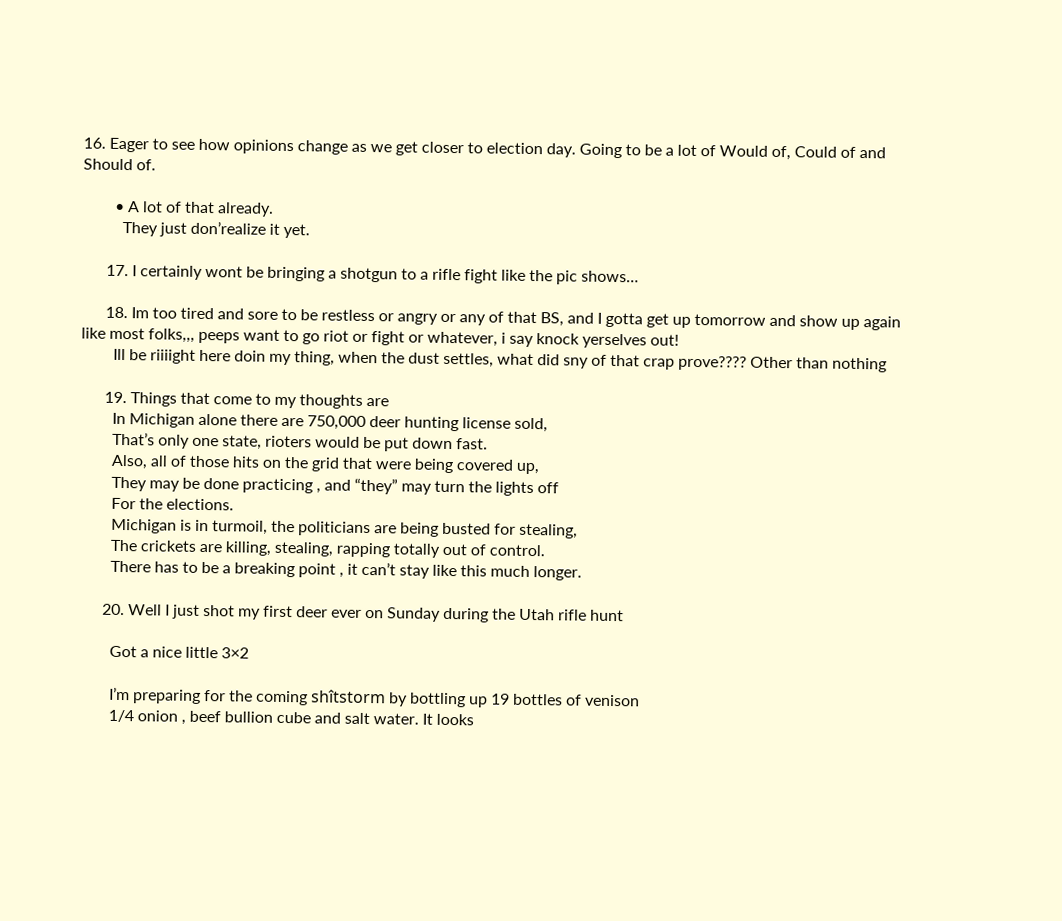16. Eager to see how opinions change as we get closer to election day. Going to be a lot of Would of, Could of and Should of.

        • A lot of that already.
          They just don’realize it yet.

      17. I certainly wont be bringing a shotgun to a rifle fight like the pic shows…

      18. Im too tired and sore to be restless or angry or any of that BS, and I gotta get up tomorrow and show up again like most folks,,, peeps want to go riot or fight or whatever, i say knock yerselves out!
        Ill be riiiight here doin my thing, when the dust settles, what did sny of that crap prove???? Other than nothing

      19. Things that come to my thoughts are
        In Michigan alone there are 750,000 deer hunting license sold,
        That’s only one state, rioters would be put down fast.
        Also, all of those hits on the grid that were being covered up,
        They may be done practicing , and “they” may turn the lights off
        For the elections.
        Michigan is in turmoil, the politicians are being busted for stealing,
        The crickets are killing, stealing, rapping totally out of control.
        There has to be a breaking point , it can’t stay like this much longer.

      20. Well I just shot my first deer ever on Sunday during the Utah rifle hunt

        Got a nice little 3×2

        I’m preparing for the coming shîtstorm by bottling up 19 bottles of venison
        1/4 onion , beef bullion cube and salt water. It looks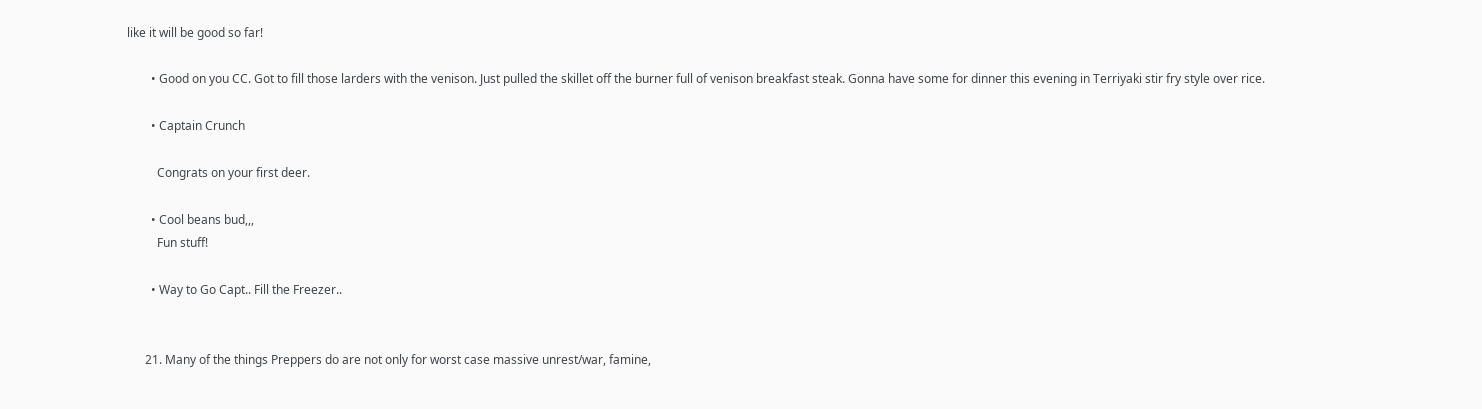like it will be good so far!

        • Good on you CC. Got to fill those larders with the venison. Just pulled the skillet off the burner full of venison breakfast steak. Gonna have some for dinner this evening in Terriyaki stir fry style over rice.

        • Captain Crunch

          Congrats on your first deer.

        • Cool beans bud,,,
          Fun stuff!

        • Way to Go Capt.. Fill the Freezer..


      21. Many of the things Preppers do are not only for worst case massive unrest/war, famine,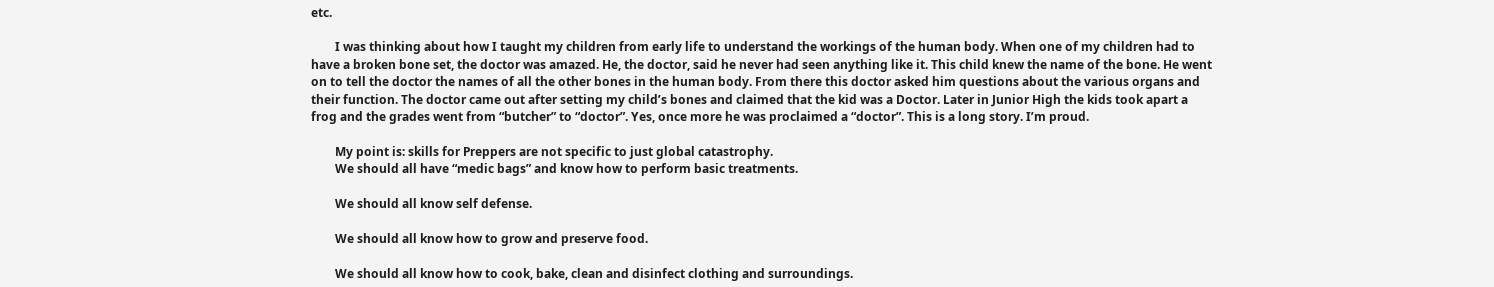etc.

        I was thinking about how I taught my children from early life to understand the workings of the human body. When one of my children had to have a broken bone set, the doctor was amazed. He, the doctor, said he never had seen anything like it. This child knew the name of the bone. He went on to tell the doctor the names of all the other bones in the human body. From there this doctor asked him questions about the various organs and their function. The doctor came out after setting my child’s bones and claimed that the kid was a Doctor. Later in Junior High the kids took apart a frog and the grades went from “butcher” to “doctor”. Yes, once more he was proclaimed a “doctor”. This is a long story. I’m proud.

        My point is: skills for Preppers are not specific to just global catastrophy.
        We should all have “medic bags” and know how to perform basic treatments.

        We should all know self defense.

        We should all know how to grow and preserve food.

        We should all know how to cook, bake, clean and disinfect clothing and surroundings.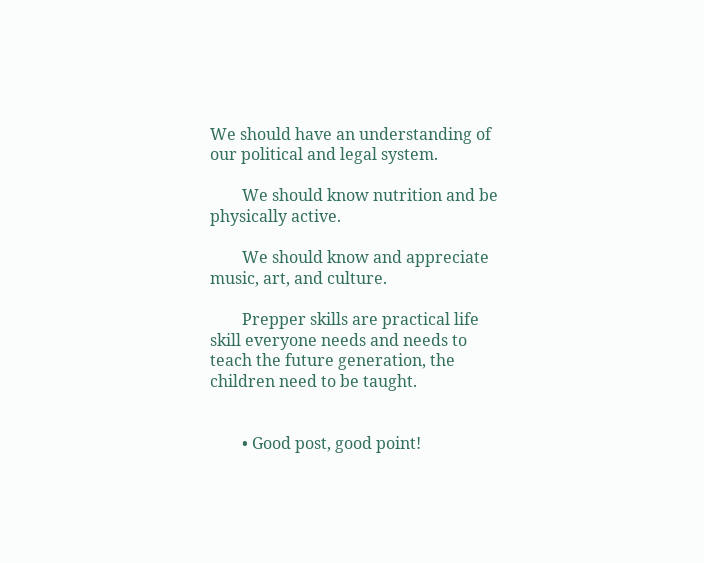We should have an understanding of our political and legal system.

        We should know nutrition and be physically active.

        We should know and appreciate music, art, and culture.

        Prepper skills are practical life skill everyone needs and needs to teach the future generation, the children need to be taught.


        • Good post, good point!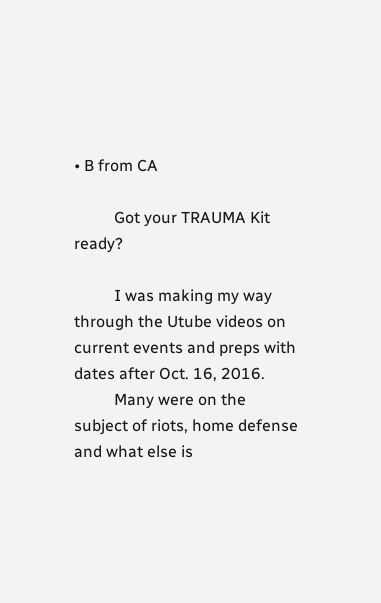• B from CA

          Got your TRAUMA Kit ready?

          I was making my way through the Utube videos on current events and preps with dates after Oct. 16, 2016.
          Many were on the subject of riots, home defense and what else is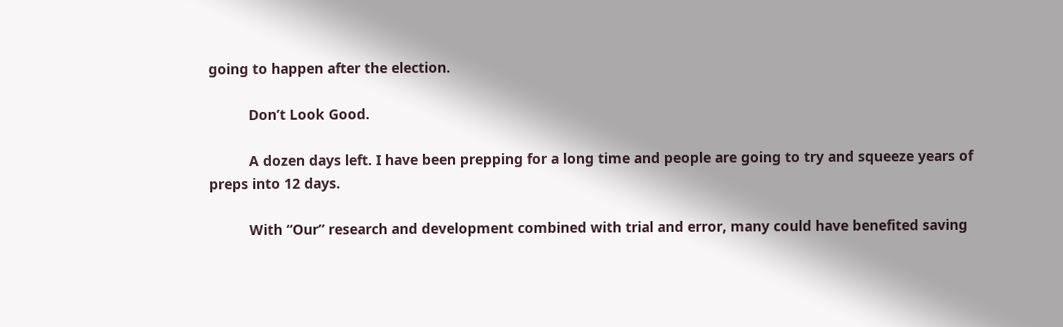going to happen after the election.

          Don’t Look Good.

          A dozen days left. I have been prepping for a long time and people are going to try and squeeze years of preps into 12 days.

          With “Our” research and development combined with trial and error, many could have benefited saving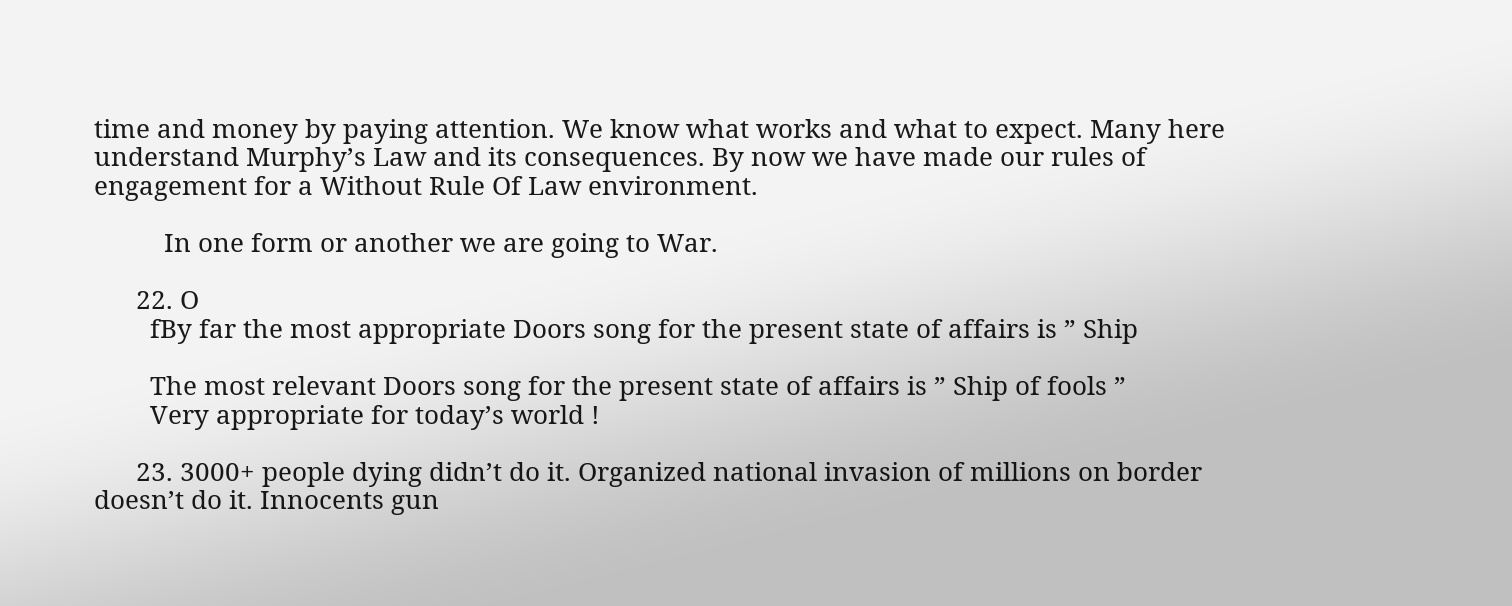time and money by paying attention. We know what works and what to expect. Many here understand Murphy’s Law and its consequences. By now we have made our rules of engagement for a Without Rule Of Law environment.

          In one form or another we are going to War.

      22. O
        fBy far the most appropriate Doors song for the present state of affairs is ” Ship

        The most relevant Doors song for the present state of affairs is ” Ship of fools ”
        Very appropriate for today’s world !

      23. 3000+ people dying didn’t do it. Organized national invasion of millions on border doesn’t do it. Innocents gun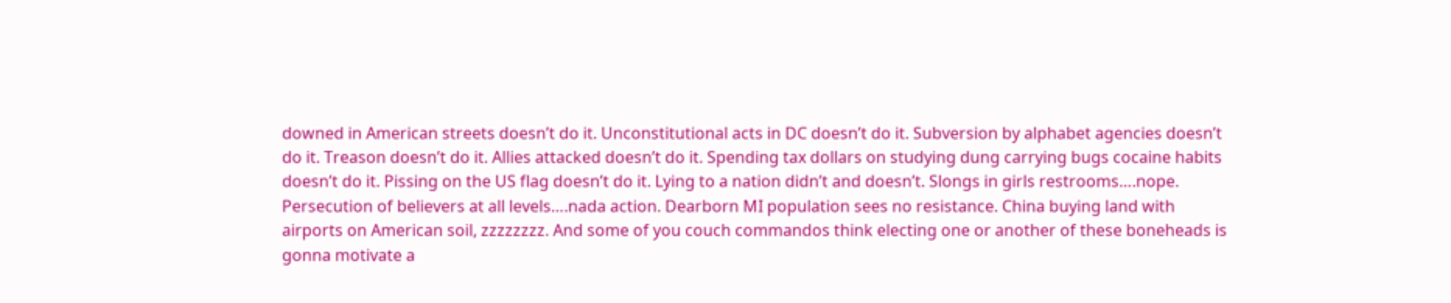downed in American streets doesn’t do it. Unconstitutional acts in DC doesn’t do it. Subversion by alphabet agencies doesn’t do it. Treason doesn’t do it. Allies attacked doesn’t do it. Spending tax dollars on studying dung carrying bugs cocaine habits doesn’t do it. Pissing on the US flag doesn’t do it. Lying to a nation didn’t and doesn’t. Slongs in girls restrooms….nope. Persecution of believers at all levels….nada action. Dearborn MI population sees no resistance. China buying land with airports on American soil, zzzzzzzz. And some of you couch commandos think electing one or another of these boneheads is gonna motivate a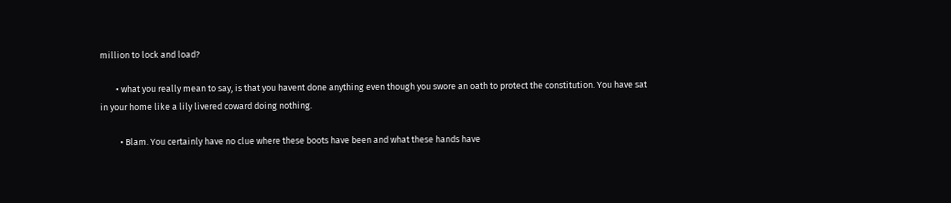million to lock and load?

        • what you really mean to say, is that you havent done anything even though you swore an oath to protect the constitution. You have sat in your home like a lily livered coward doing nothing.

          • Blam. You certainly have no clue where these boots have been and what these hands have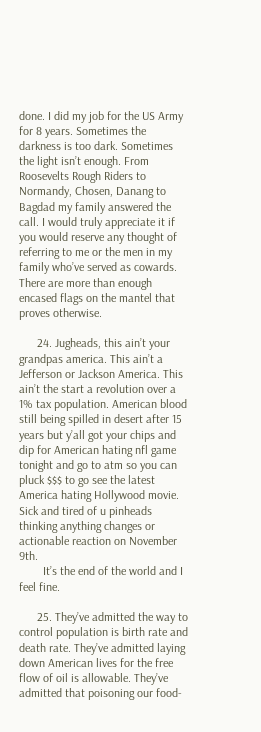done. I did my job for the US Army for 8 years. Sometimes the darkness is too dark. Sometimes the light isn’t enough. From Roosevelts Rough Riders to Normandy, Chosen, Danang to Bagdad my family answered the call. I would truly appreciate it if you would reserve any thought of referring to me or the men in my family who’ve served as cowards. There are more than enough encased flags on the mantel that proves otherwise.

      24. Jugheads, this ain’t your grandpas america. This ain’t a Jefferson or Jackson America. This ain’t the start a revolution over a 1% tax population. American blood still being spilled in desert after 15 years but y’all got your chips and dip for American hating nfl game tonight and go to atm so you can pluck $$$ to go see the latest America hating Hollywood movie. Sick and tired of u pinheads thinking anything changes or actionable reaction on November 9th.
        It’s the end of the world and I feel fine.

      25. They’ve admitted the way to control population is birth rate and death rate. They’ve admitted laying down American lives for the free flow of oil is allowable. They’ve admitted that poisoning our food-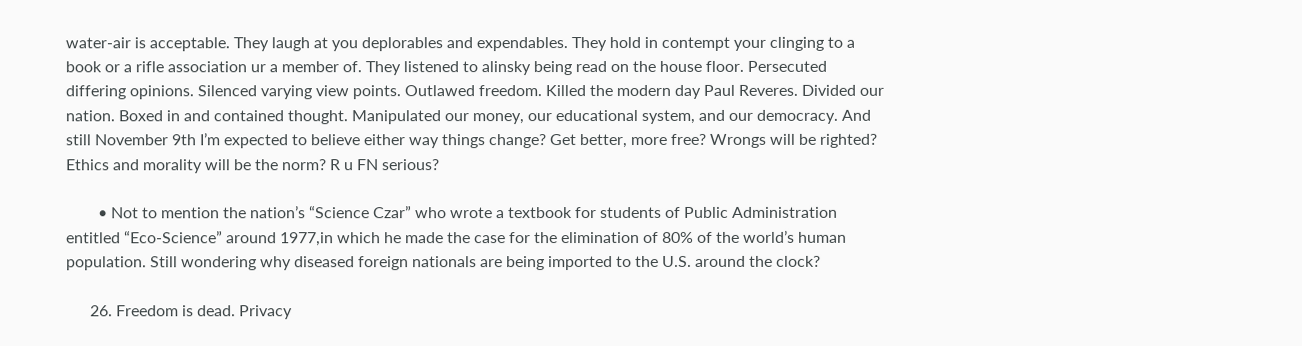water-air is acceptable. They laugh at you deplorables and expendables. They hold in contempt your clinging to a book or a rifle association ur a member of. They listened to alinsky being read on the house floor. Persecuted differing opinions. Silenced varying view points. Outlawed freedom. Killed the modern day Paul Reveres. Divided our nation. Boxed in and contained thought. Manipulated our money, our educational system, and our democracy. And still November 9th I’m expected to believe either way things change? Get better, more free? Wrongs will be righted? Ethics and morality will be the norm? R u FN serious?

        • Not to mention the nation’s “Science Czar” who wrote a textbook for students of Public Administration entitled “Eco-Science” around 1977,in which he made the case for the elimination of 80% of the world’s human population. Still wondering why diseased foreign nationals are being imported to the U.S. around the clock?

      26. Freedom is dead. Privacy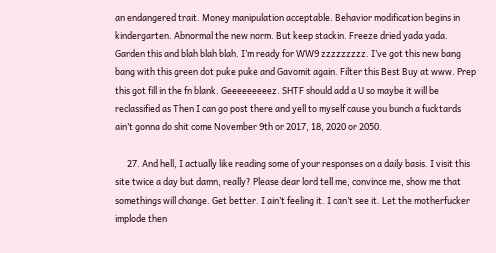an endangered trait. Money manipulation acceptable. Behavior modification begins in kindergarten. Abnormal the new norm. But keep stackin. Freeze dried yada yada. Garden this and blah blah blah. I’m ready for WW9 zzzzzzzzz. I’ve got this new bang bang with this green dot puke puke and Gavomit again. Filter this Best Buy at www. Prep this got fill in the fn blank. Geeeeeeeeez. SHTF should add a U so maybe it will be reclassified as Then I can go post there and yell to myself cause you bunch a fucktards ain’t gonna do shit come November 9th or 2017, 18, 2020 or 2050.

      27. And hell, I actually like reading some of your responses on a daily basis. I visit this site twice a day but damn, really? Please dear lord tell me, convince me, show me that somethings will change. Get better. I ain’t feeling it. I can’t see it. Let the motherfucker implode then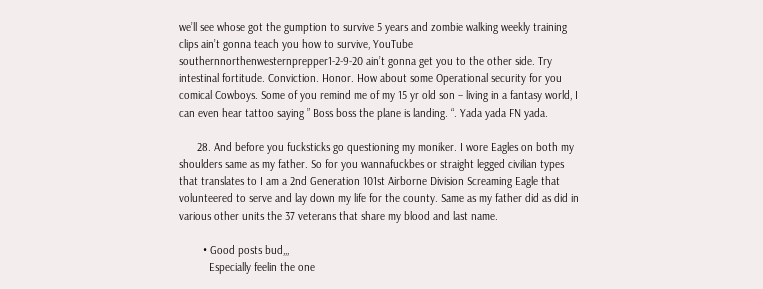we’ll see whose got the gumption to survive 5 years and zombie walking weekly training clips ain’t gonna teach you how to survive, YouTube southernnorthenwesternprepper1-2-9-20 ain’t gonna get you to the other side. Try intestinal fortitude. Conviction. Honor. How about some Operational security for you comical Cowboys. Some of you remind me of my 15 yr old son – living in a fantasy world, I can even hear tattoo saying ” Boss boss the plane is landing. “. Yada yada FN yada.

      28. And before you fucksticks go questioning my moniker. I wore Eagles on both my shoulders same as my father. So for you wannafuckbes or straight legged civilian types that translates to I am a 2nd Generation 101st Airborne Division Screaming Eagle that volunteered to serve and lay down my life for the county. Same as my father did as did in various other units the 37 veterans that share my blood and last name.

        • Good posts bud,,,
          Especially feelin the one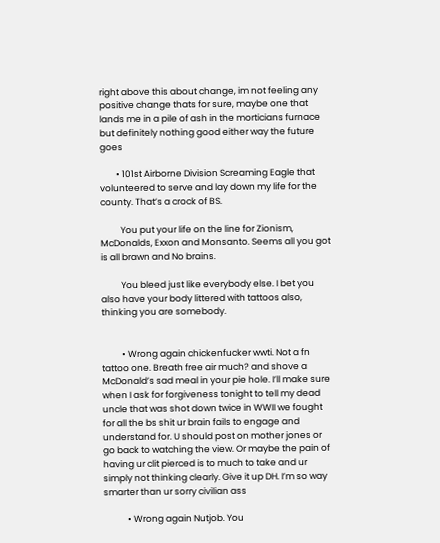right above this about change, im not feeling any positive change thats for sure, maybe one that lands me in a pile of ash in the morticians furnace but definitely nothing good either way the future goes

        • 101st Airborne Division Screaming Eagle that volunteered to serve and lay down my life for the county. That’s a crock of BS.

          You put your life on the line for Zionism, McDonalds, Exxon and Monsanto. Seems all you got is all brawn and No brains.

          You bleed just like everybody else. I bet you also have your body littered with tattoos also, thinking you are somebody.


          • Wrong again chickenfucker wwti. Not a fn tattoo one. Breath free air much? and shove a McDonald’s sad meal in your pie hole. I’ll make sure when I ask for forgiveness tonight to tell my dead uncle that was shot down twice in WWII we fought for all the bs shit ur brain fails to engage and understand for. U should post on mother jones or go back to watching the view. Or maybe the pain of having ur clit pierced is to much to take and ur simply not thinking clearly. Give it up DH. I’m so way smarter than ur sorry civilian ass

            • Wrong again Nutjob. You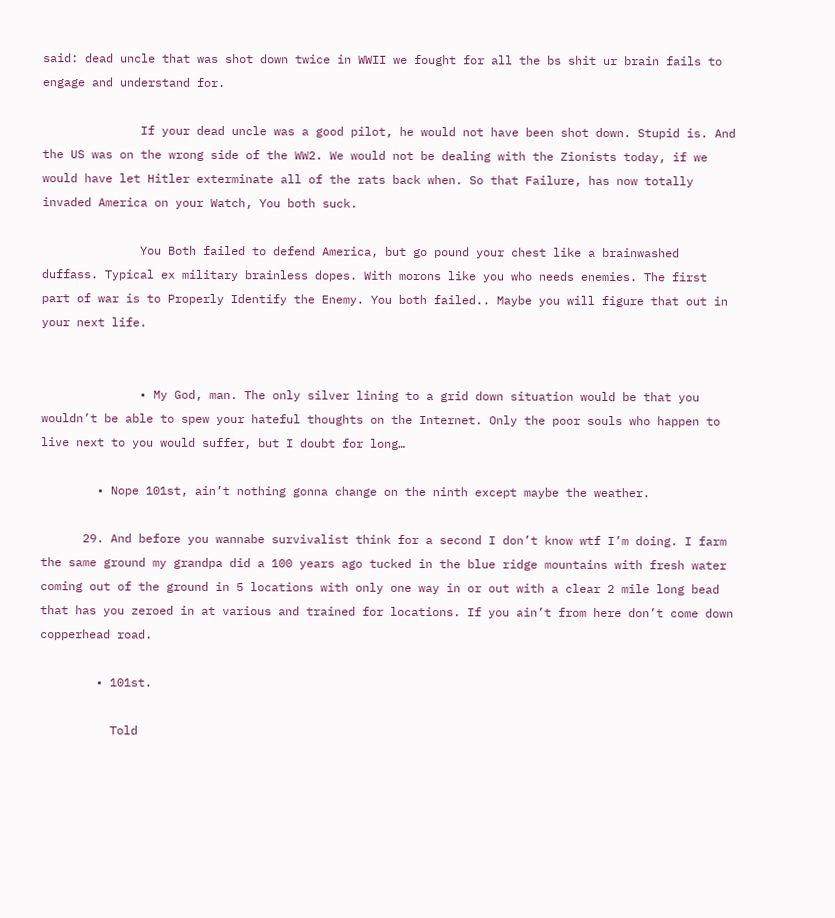said: dead uncle that was shot down twice in WWII we fought for all the bs shit ur brain fails to engage and understand for.

              If your dead uncle was a good pilot, he would not have been shot down. Stupid is. And the US was on the wrong side of the WW2. We would not be dealing with the Zionists today, if we would have let Hitler exterminate all of the rats back when. So that Failure, has now totally invaded America on your Watch, You both suck.

              You Both failed to defend America, but go pound your chest like a brainwashed duffass. Typical ex military brainless dopes. With morons like you who needs enemies. The first part of war is to Properly Identify the Enemy. You both failed.. Maybe you will figure that out in your next life.


              • My God, man. The only silver lining to a grid down situation would be that you wouldn’t be able to spew your hateful thoughts on the Internet. Only the poor souls who happen to live next to you would suffer, but I doubt for long…

        • Nope 101st, ain’t nothing gonna change on the ninth except maybe the weather.

      29. And before you wannabe survivalist think for a second I don’t know wtf I’m doing. I farm the same ground my grandpa did a 100 years ago tucked in the blue ridge mountains with fresh water coming out of the ground in 5 locations with only one way in or out with a clear 2 mile long bead that has you zeroed in at various and trained for locations. If you ain’t from here don’t come down copperhead road.

        • 101st.

          Told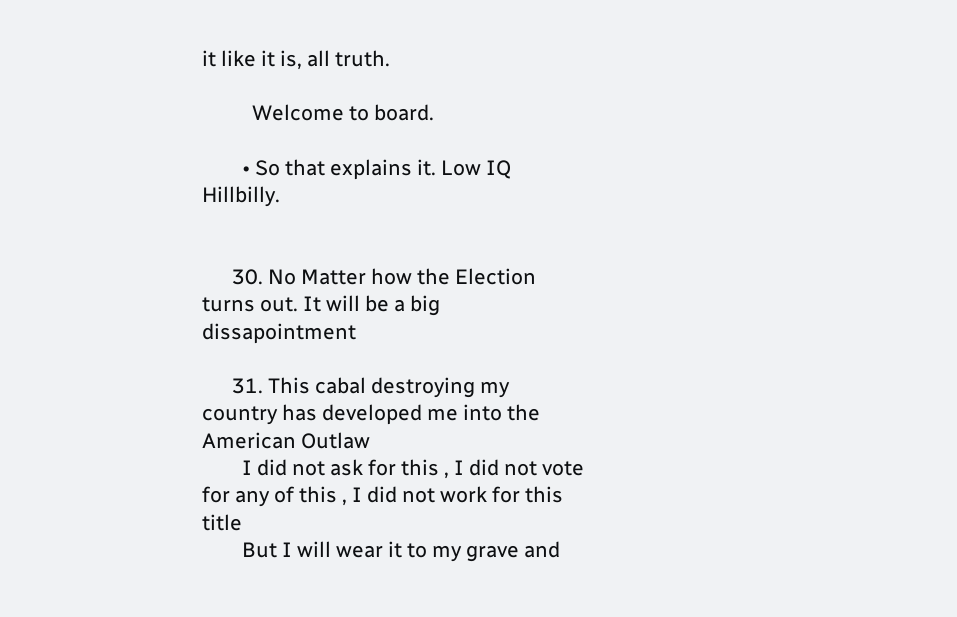it like it is, all truth.

          Welcome to board.

        • So that explains it. Low IQ Hillbilly.


      30. No Matter how the Election turns out. It will be a big dissapointment

      31. This cabal destroying my country has developed me into the American Outlaw
        I did not ask for this , I did not vote for any of this , I did not work for this title
        But I will wear it to my grave and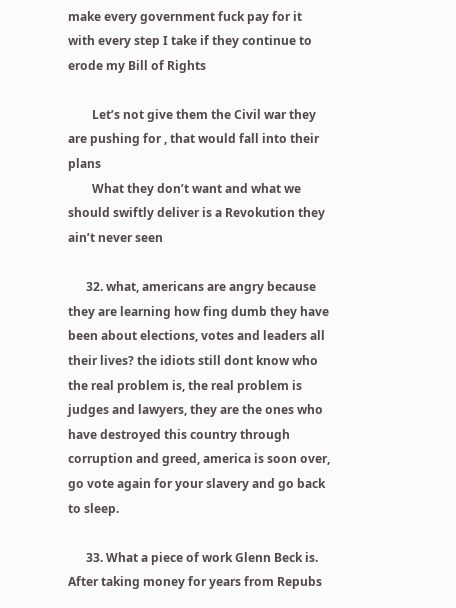make every government fuck pay for it with every step I take if they continue to erode my Bill of Rights

        Let’s not give them the Civil war they are pushing for , that would fall into their plans
        What they don’t want and what we should swiftly deliver is a Revokution they ain’t never seen

      32. what, americans are angry because they are learning how fing dumb they have been about elections, votes and leaders all their lives? the idiots still dont know who the real problem is, the real problem is judges and lawyers, they are the ones who have destroyed this country through corruption and greed, america is soon over, go vote again for your slavery and go back to sleep.

      33. What a piece of work Glenn Beck is. After taking money for years from Repubs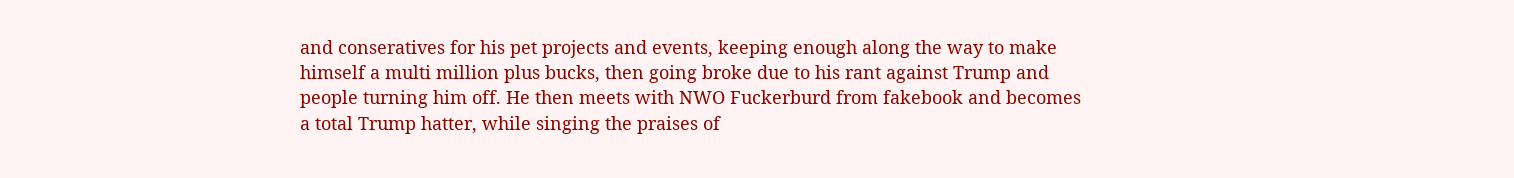and conseratives for his pet projects and events, keeping enough along the way to make himself a multi million plus bucks, then going broke due to his rant against Trump and people turning him off. He then meets with NWO Fuckerburd from fakebook and becomes a total Trump hatter, while singing the praises of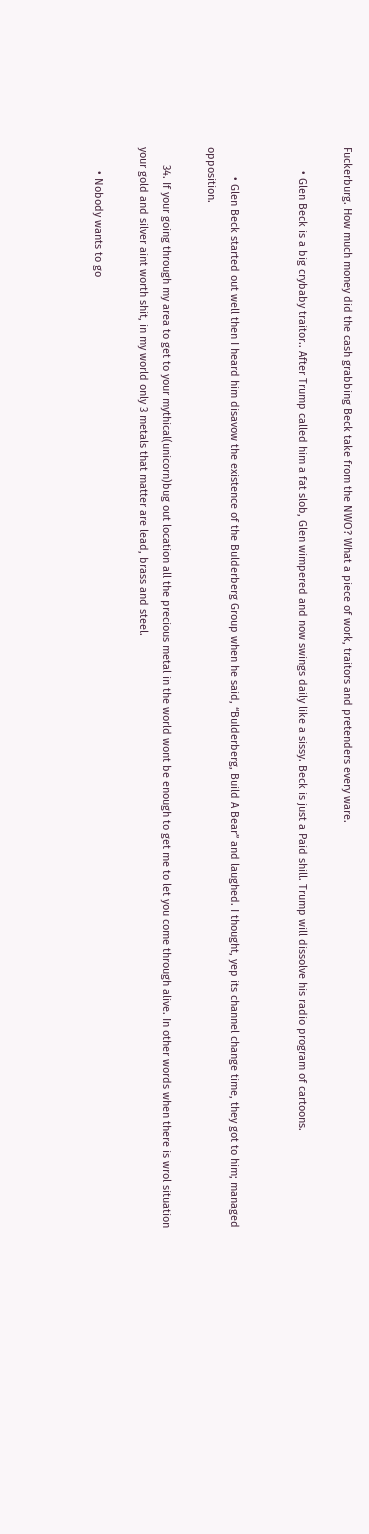Fuckerburg. How much money did the cash grabbing Beck take from the NWO? What a piece of work, traitors and pretenders every ware.

        • Glen Beck is a big crybaby traitor.. After Trump called him a fat slob, Glen wimpered and now swings daily like a sissy. Beck is just a Paid shill. Trump will dissolve his radio program of cartoons.


          • Glen Beck started out well then I heard him disavow the existence of the Bulderberg Group when he said, “Bulderberg, Build A Bear” and laughed. I thought, yep its channel change time, they got to him; managed opposition.

      34. If your going through my area to get to your mythical(unicorn)bug out location all the precious metal in the world wont be enough to get me to let you come through alive. In other words when there is wrol situation your gold and silver aint worth shit, in my world only 3 metals that matter are lead, brass and steel.

        • Nobody wants to go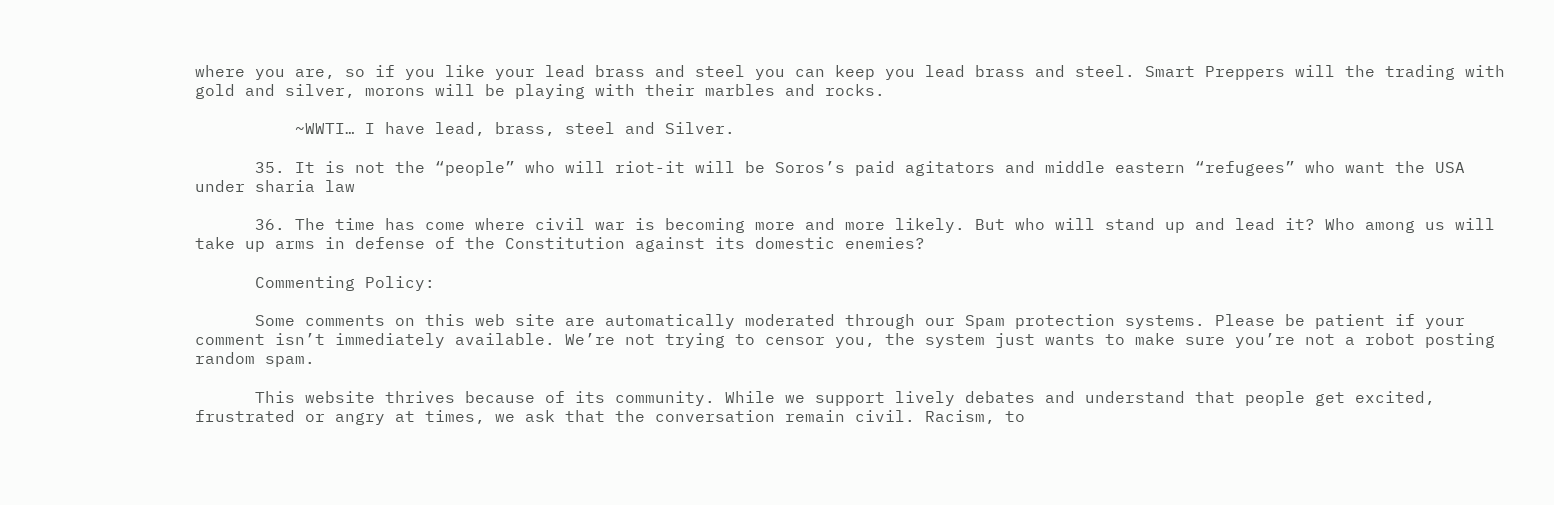where you are, so if you like your lead brass and steel you can keep you lead brass and steel. Smart Preppers will the trading with gold and silver, morons will be playing with their marbles and rocks.

          ~WWTI… I have lead, brass, steel and Silver.

      35. It is not the “people” who will riot-it will be Soros’s paid agitators and middle eastern “refugees” who want the USA under sharia law

      36. The time has come where civil war is becoming more and more likely. But who will stand up and lead it? Who among us will take up arms in defense of the Constitution against its domestic enemies?

      Commenting Policy:

      Some comments on this web site are automatically moderated through our Spam protection systems. Please be patient if your comment isn’t immediately available. We’re not trying to censor you, the system just wants to make sure you’re not a robot posting random spam.

      This website thrives because of its community. While we support lively debates and understand that people get excited, frustrated or angry at times, we ask that the conversation remain civil. Racism, to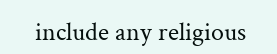include any religious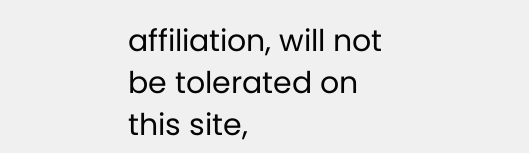affiliation, will not be tolerated on this site,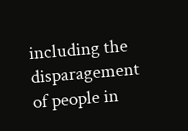including the disparagement of people in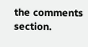the comments section.